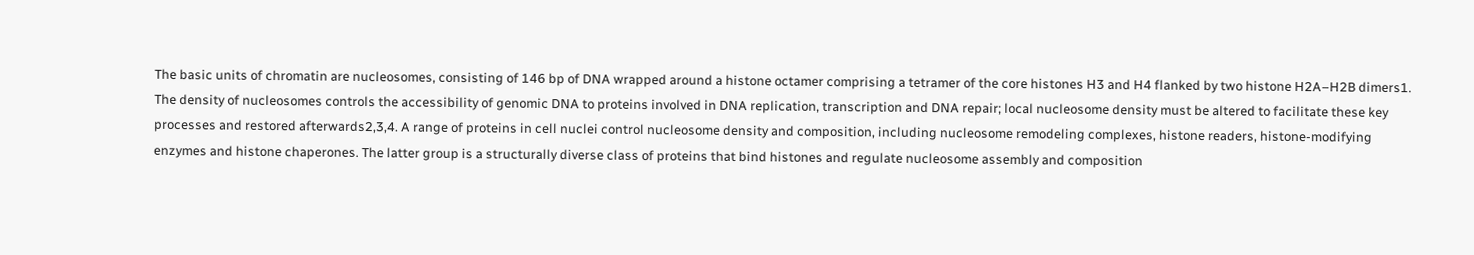The basic units of chromatin are nucleosomes, consisting of 146 bp of DNA wrapped around a histone octamer comprising a tetramer of the core histones H3 and H4 flanked by two histone H2A–H2B dimers1. The density of nucleosomes controls the accessibility of genomic DNA to proteins involved in DNA replication, transcription and DNA repair; local nucleosome density must be altered to facilitate these key processes and restored afterwards2,3,4. A range of proteins in cell nuclei control nucleosome density and composition, including nucleosome remodeling complexes, histone readers, histone-modifying enzymes and histone chaperones. The latter group is a structurally diverse class of proteins that bind histones and regulate nucleosome assembly and composition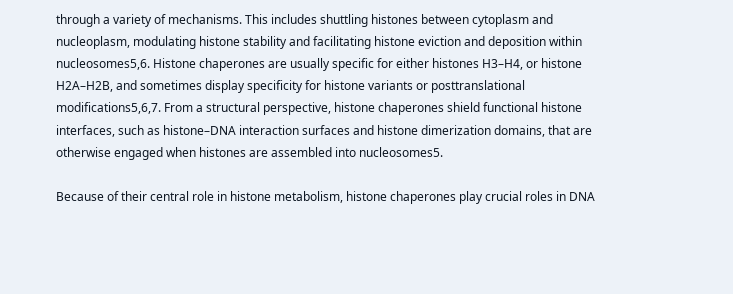through a variety of mechanisms. This includes shuttling histones between cytoplasm and nucleoplasm, modulating histone stability and facilitating histone eviction and deposition within nucleosomes5,6. Histone chaperones are usually specific for either histones H3–H4, or histone H2A–H2B, and sometimes display specificity for histone variants or posttranslational modifications5,6,7. From a structural perspective, histone chaperones shield functional histone interfaces, such as histone–DNA interaction surfaces and histone dimerization domains, that are otherwise engaged when histones are assembled into nucleosomes5.

Because of their central role in histone metabolism, histone chaperones play crucial roles in DNA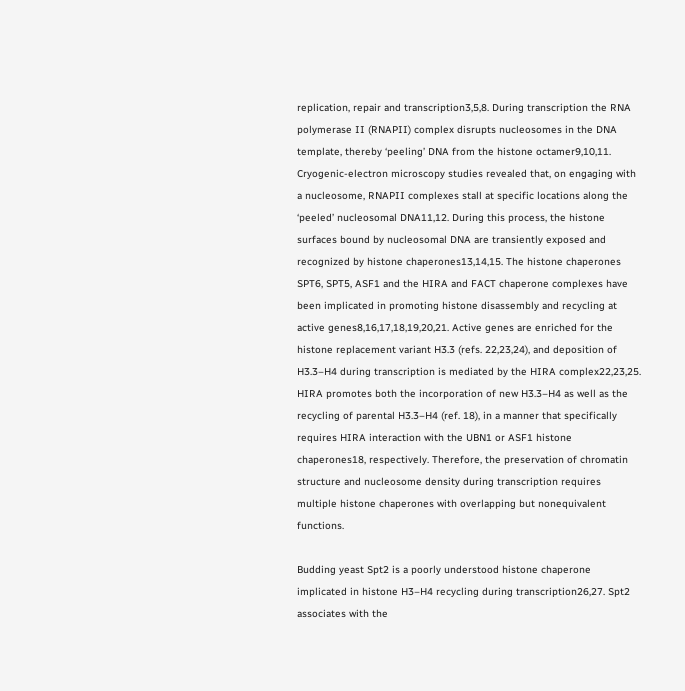replication, repair and transcription3,5,8. During transcription the RNA polymerase II (RNAPII) complex disrupts nucleosomes in the DNA template, thereby ‘peeling’ DNA from the histone octamer9,10,11. Cryogenic-electron microscopy studies revealed that, on engaging with a nucleosome, RNAPII complexes stall at specific locations along the ‘peeled’ nucleosomal DNA11,12. During this process, the histone surfaces bound by nucleosomal DNA are transiently exposed and recognized by histone chaperones13,14,15. The histone chaperones SPT6, SPT5, ASF1 and the HIRA and FACT chaperone complexes have been implicated in promoting histone disassembly and recycling at active genes8,16,17,18,19,20,21. Active genes are enriched for the histone replacement variant H3.3 (refs. 22,23,24), and deposition of H3.3–H4 during transcription is mediated by the HIRA complex22,23,25. HIRA promotes both the incorporation of new H3.3–H4 as well as the recycling of parental H3.3–H4 (ref. 18), in a manner that specifically requires HIRA interaction with the UBN1 or ASF1 histone chaperones18, respectively. Therefore, the preservation of chromatin structure and nucleosome density during transcription requires multiple histone chaperones with overlapping but nonequivalent functions.

Budding yeast Spt2 is a poorly understood histone chaperone implicated in histone H3–H4 recycling during transcription26,27. Spt2 associates with the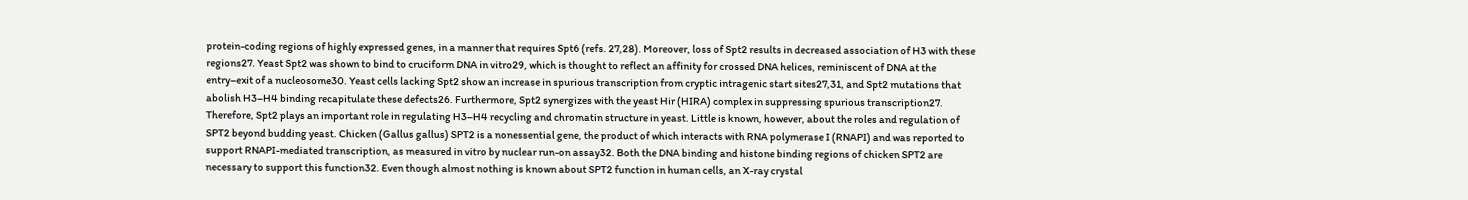protein-coding regions of highly expressed genes, in a manner that requires Spt6 (refs. 27,28). Moreover, loss of Spt2 results in decreased association of H3 with these regions27. Yeast Spt2 was shown to bind to cruciform DNA in vitro29, which is thought to reflect an affinity for crossed DNA helices, reminiscent of DNA at the entry–exit of a nucleosome30. Yeast cells lacking Spt2 show an increase in spurious transcription from cryptic intragenic start sites27,31, and Spt2 mutations that abolish H3–H4 binding recapitulate these defects26. Furthermore, Spt2 synergizes with the yeast Hir (HIRA) complex in suppressing spurious transcription27. Therefore, Spt2 plays an important role in regulating H3–H4 recycling and chromatin structure in yeast. Little is known, however, about the roles and regulation of SPT2 beyond budding yeast. Chicken (Gallus gallus) SPT2 is a nonessential gene, the product of which interacts with RNA polymerase I (RNAPI) and was reported to support RNAPI-mediated transcription, as measured in vitro by nuclear run-on assay32. Both the DNA binding and histone binding regions of chicken SPT2 are necessary to support this function32. Even though almost nothing is known about SPT2 function in human cells, an X-ray crystal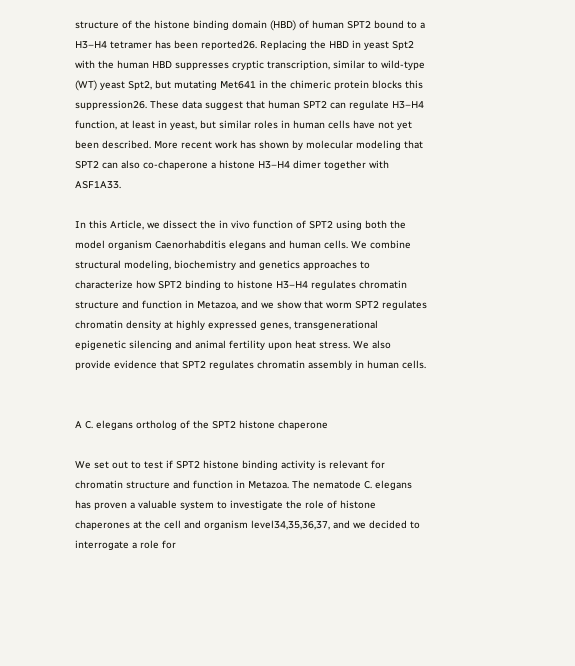structure of the histone binding domain (HBD) of human SPT2 bound to a H3–H4 tetramer has been reported26. Replacing the HBD in yeast Spt2 with the human HBD suppresses cryptic transcription, similar to wild-type (WT) yeast Spt2, but mutating Met641 in the chimeric protein blocks this suppression26. These data suggest that human SPT2 can regulate H3–H4 function, at least in yeast, but similar roles in human cells have not yet been described. More recent work has shown by molecular modeling that SPT2 can also co-chaperone a histone H3–H4 dimer together with ASF1A33.

In this Article, we dissect the in vivo function of SPT2 using both the model organism Caenorhabditis elegans and human cells. We combine structural modeling, biochemistry and genetics approaches to characterize how SPT2 binding to histone H3–H4 regulates chromatin structure and function in Metazoa, and we show that worm SPT2 regulates chromatin density at highly expressed genes, transgenerational epigenetic silencing and animal fertility upon heat stress. We also provide evidence that SPT2 regulates chromatin assembly in human cells.


A C. elegans ortholog of the SPT2 histone chaperone

We set out to test if SPT2 histone binding activity is relevant for chromatin structure and function in Metazoa. The nematode C. elegans has proven a valuable system to investigate the role of histone chaperones at the cell and organism level34,35,36,37, and we decided to interrogate a role for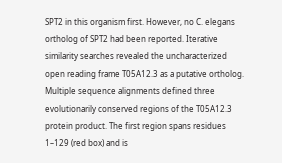SPT2 in this organism first. However, no C. elegans ortholog of SPT2 had been reported. Iterative similarity searches revealed the uncharacterized open reading frame T05A12.3 as a putative ortholog. Multiple sequence alignments defined three evolutionarily conserved regions of the T05A12.3 protein product. The first region spans residues 1–129 (red box) and is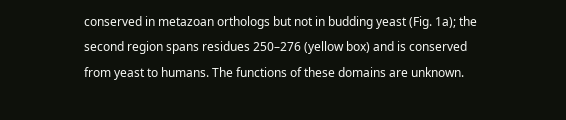conserved in metazoan orthologs but not in budding yeast (Fig. 1a); the second region spans residues 250–276 (yellow box) and is conserved from yeast to humans. The functions of these domains are unknown.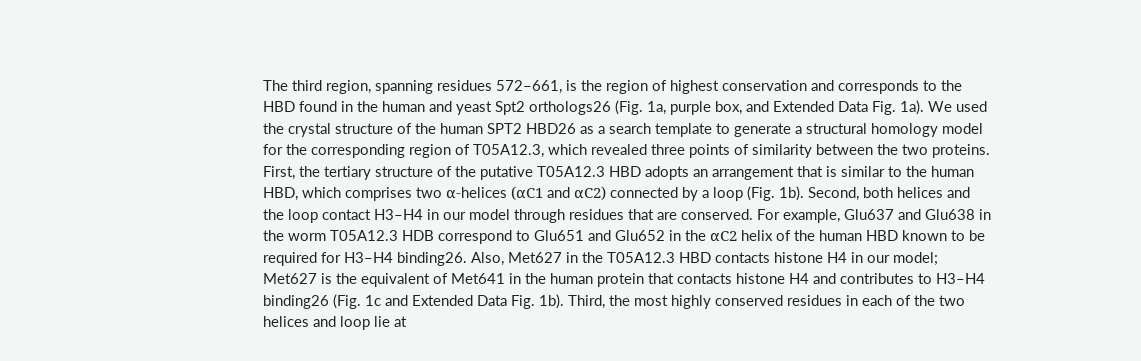The third region, spanning residues 572–661, is the region of highest conservation and corresponds to the HBD found in the human and yeast Spt2 orthologs26 (Fig. 1a, purple box, and Extended Data Fig. 1a). We used the crystal structure of the human SPT2 HBD26 as a search template to generate a structural homology model for the corresponding region of T05A12.3, which revealed three points of similarity between the two proteins. First, the tertiary structure of the putative T05A12.3 HBD adopts an arrangement that is similar to the human HBD, which comprises two α-helices (αC1 and αC2) connected by a loop (Fig. 1b). Second, both helices and the loop contact H3–H4 in our model through residues that are conserved. For example, Glu637 and Glu638 in the worm T05A12.3 HDB correspond to Glu651 and Glu652 in the αC2 helix of the human HBD known to be required for H3–H4 binding26. Also, Met627 in the T05A12.3 HBD contacts histone H4 in our model; Met627 is the equivalent of Met641 in the human protein that contacts histone H4 and contributes to H3–H4 binding26 (Fig. 1c and Extended Data Fig. 1b). Third, the most highly conserved residues in each of the two helices and loop lie at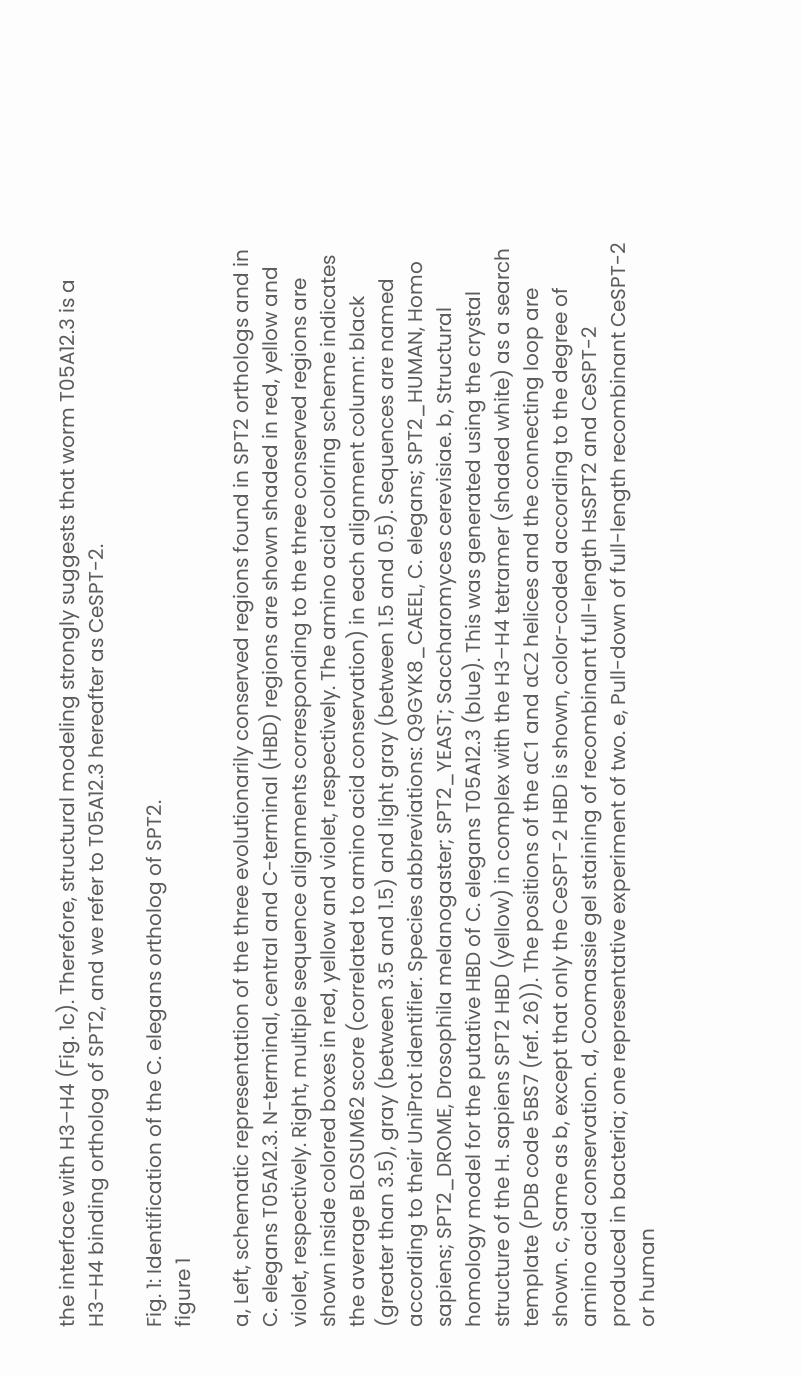the interface with H3–H4 (Fig. 1c). Therefore, structural modeling strongly suggests that worm T05A12.3 is a H3–H4 binding ortholog of SPT2, and we refer to T05A12.3 hereafter as CeSPT-2.

Fig. 1: Identification of the C. elegans ortholog of SPT2.
figure 1

a, Left, schematic representation of the three evolutionarily conserved regions found in SPT2 orthologs and in C. elegans T05A12.3. N-terminal, central and C-terminal (HBD) regions are shown shaded in red, yellow and violet, respectively. Right, multiple sequence alignments corresponding to the three conserved regions are shown inside colored boxes in red, yellow and violet, respectively. The amino acid coloring scheme indicates the average BLOSUM62 score (correlated to amino acid conservation) in each alignment column: black (greater than 3.5), gray (between 3.5 and 1.5) and light gray (between 1.5 and 0.5). Sequences are named according to their UniProt identifier. Species abbreviations: Q9GYK8_CAEEL, C. elegans; SPT2_HUMAN, Homo sapiens; SPT2_DROME, Drosophila melanogaster; SPT2_YEAST; Saccharomyces cerevisiae. b, Structural homology model for the putative HBD of C. elegans T05A12.3 (blue). This was generated using the crystal structure of the H. sapiens SPT2 HBD (yellow) in complex with the H3–H4 tetramer (shaded white) as a search template (PDB code 5BS7 (ref. 26)). The positions of the αC1 and αC2 helices and the connecting loop are shown. c, Same as b, except that only the CeSPT-2 HBD is shown, color-coded according to the degree of amino acid conservation. d, Coomassie gel staining of recombinant full-length HsSPT2 and CeSPT-2 produced in bacteria; one representative experiment of two. e, Pull-down of full-length recombinant CeSPT-2 or human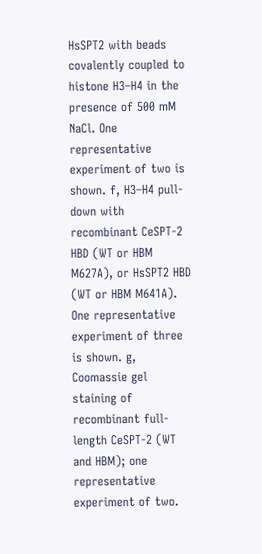HsSPT2 with beads covalently coupled to histone H3–H4 in the presence of 500 mM NaCl. One representative experiment of two is shown. f, H3–H4 pull-down with recombinant CeSPT-2 HBD (WT or HBM M627A), or HsSPT2 HBD (WT or HBM M641A). One representative experiment of three is shown. g, Coomassie gel staining of recombinant full-length CeSPT-2 (WT and HBM); one representative experiment of two.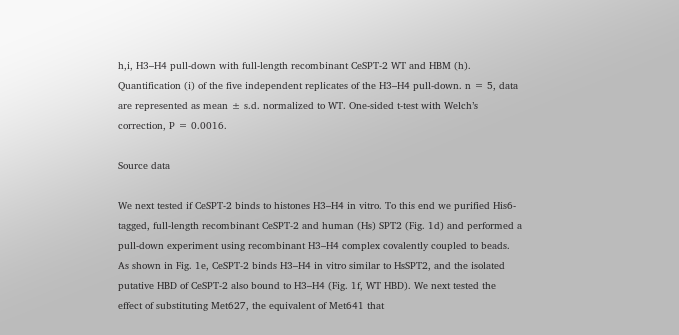h,i, H3–H4 pull-down with full-length recombinant CeSPT-2 WT and HBM (h). Quantification (i) of the five independent replicates of the H3–H4 pull-down. n = 5, data are represented as mean ± s.d. normalized to WT. One-sided t-test with Welch’s correction, P = 0.0016.

Source data

We next tested if CeSPT-2 binds to histones H3–H4 in vitro. To this end we purified His6-tagged, full-length recombinant CeSPT-2 and human (Hs) SPT2 (Fig. 1d) and performed a pull-down experiment using recombinant H3–H4 complex covalently coupled to beads. As shown in Fig. 1e, CeSPT-2 binds H3–H4 in vitro similar to HsSPT2, and the isolated putative HBD of CeSPT-2 also bound to H3–H4 (Fig. 1f, WT HBD). We next tested the effect of substituting Met627, the equivalent of Met641 that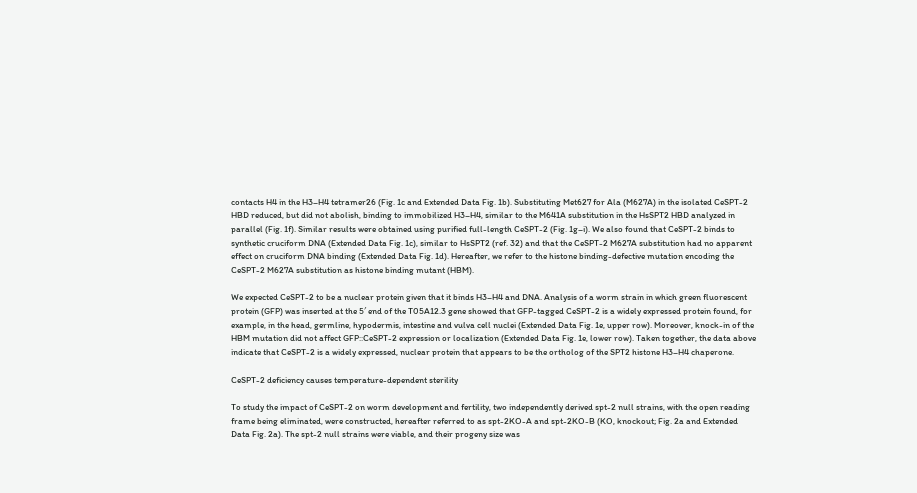contacts H4 in the H3–H4 tetramer26 (Fig. 1c and Extended Data Fig. 1b). Substituting Met627 for Ala (M627A) in the isolated CeSPT-2 HBD reduced, but did not abolish, binding to immobilized H3–H4, similar to the M641A substitution in the HsSPT2 HBD analyzed in parallel (Fig. 1f). Similar results were obtained using purified full-length CeSPT-2 (Fig. 1g–i). We also found that CeSPT-2 binds to synthetic cruciform DNA (Extended Data Fig. 1c), similar to HsSPT2 (ref. 32) and that the CeSPT-2 M627A substitution had no apparent effect on cruciform DNA binding (Extended Data Fig. 1d). Hereafter, we refer to the histone binding-defective mutation encoding the CeSPT-2 M627A substitution as histone binding mutant (HBM).

We expected CeSPT-2 to be a nuclear protein given that it binds H3–H4 and DNA. Analysis of a worm strain in which green fluorescent protein (GFP) was inserted at the 5′ end of the T05A12.3 gene showed that GFP-tagged CeSPT-2 is a widely expressed protein found, for example, in the head, germline, hypodermis, intestine and vulva cell nuclei (Extended Data Fig. 1e, upper row). Moreover, knock-in of the HBM mutation did not affect GFP::CeSPT-2 expression or localization (Extended Data Fig. 1e, lower row). Taken together, the data above indicate that CeSPT-2 is a widely expressed, nuclear protein that appears to be the ortholog of the SPT2 histone H3–H4 chaperone.

CeSPT-2 deficiency causes temperature-dependent sterility

To study the impact of CeSPT-2 on worm development and fertility, two independently derived spt-2 null strains, with the open reading frame being eliminated, were constructed, hereafter referred to as spt-2KO-A and spt-2KO-B (KO, knockout; Fig. 2a and Extended Data Fig. 2a). The spt-2 null strains were viable, and their progeny size was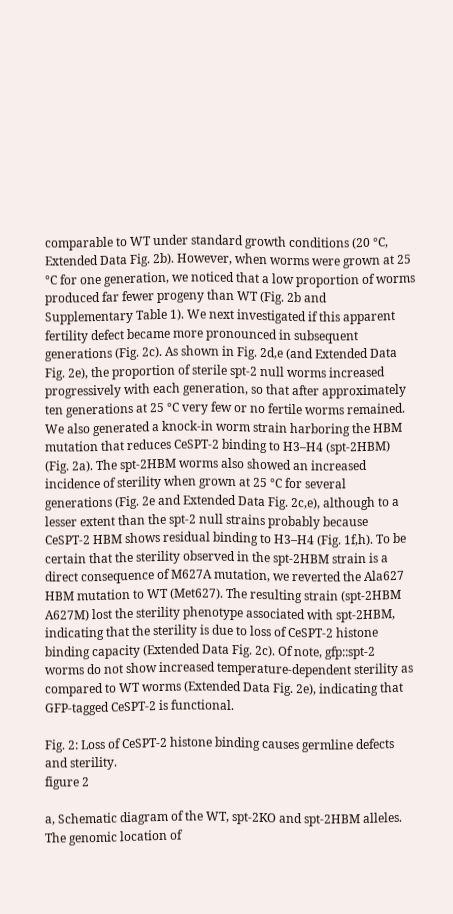comparable to WT under standard growth conditions (20 °C, Extended Data Fig. 2b). However, when worms were grown at 25 °C for one generation, we noticed that a low proportion of worms produced far fewer progeny than WT (Fig. 2b and Supplementary Table 1). We next investigated if this apparent fertility defect became more pronounced in subsequent generations (Fig. 2c). As shown in Fig. 2d,e (and Extended Data Fig. 2e), the proportion of sterile spt-2 null worms increased progressively with each generation, so that after approximately ten generations at 25 °C very few or no fertile worms remained. We also generated a knock-in worm strain harboring the HBM mutation that reduces CeSPT-2 binding to H3–H4 (spt-2HBM) (Fig. 2a). The spt-2HBM worms also showed an increased incidence of sterility when grown at 25 °C for several generations (Fig. 2e and Extended Data Fig. 2c,e), although to a lesser extent than the spt-2 null strains probably because CeSPT-2 HBM shows residual binding to H3–H4 (Fig. 1f,h). To be certain that the sterility observed in the spt-2HBM strain is a direct consequence of M627A mutation, we reverted the Ala627 HBM mutation to WT (Met627). The resulting strain (spt-2HBM A627M) lost the sterility phenotype associated with spt-2HBM, indicating that the sterility is due to loss of CeSPT-2 histone binding capacity (Extended Data Fig. 2c). Of note, gfp::spt-2 worms do not show increased temperature-dependent sterility as compared to WT worms (Extended Data Fig. 2e), indicating that GFP-tagged CeSPT-2 is functional.

Fig. 2: Loss of CeSPT-2 histone binding causes germline defects and sterility.
figure 2

a, Schematic diagram of the WT, spt-2KO and spt-2HBM alleles. The genomic location of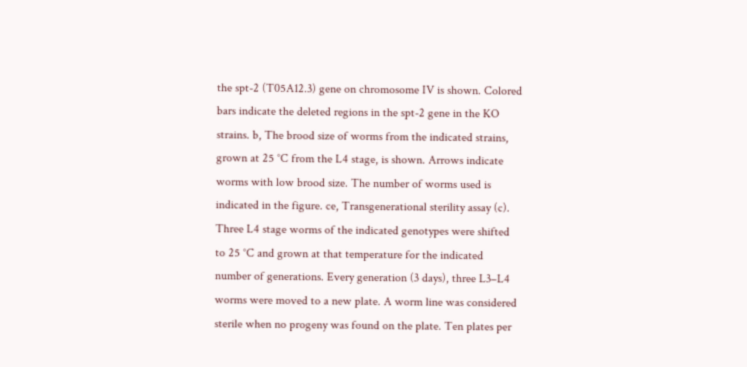the spt-2 (T05A12.3) gene on chromosome IV is shown. Colored bars indicate the deleted regions in the spt-2 gene in the KO strains. b, The brood size of worms from the indicated strains, grown at 25 °C from the L4 stage, is shown. Arrows indicate worms with low brood size. The number of worms used is indicated in the figure. ce, Transgenerational sterility assay (c). Three L4 stage worms of the indicated genotypes were shifted to 25 °C and grown at that temperature for the indicated number of generations. Every generation (3 days), three L3–L4 worms were moved to a new plate. A worm line was considered sterile when no progeny was found on the plate. Ten plates per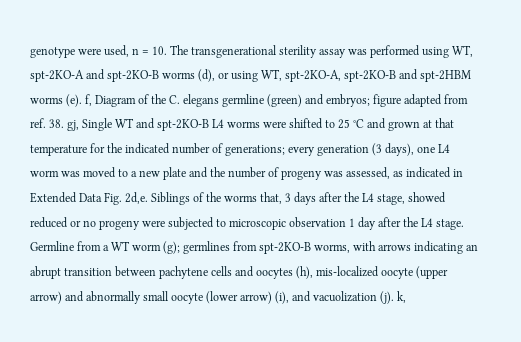genotype were used, n = 10. The transgenerational sterility assay was performed using WT, spt-2KO-A and spt-2KO-B worms (d), or using WT, spt-2KO-A, spt-2KO-B and spt-2HBM worms (e). f, Diagram of the C. elegans germline (green) and embryos; figure adapted from ref. 38. gj, Single WT and spt-2KO-B L4 worms were shifted to 25 °C and grown at that temperature for the indicated number of generations; every generation (3 days), one L4 worm was moved to a new plate and the number of progeny was assessed, as indicated in Extended Data Fig. 2d,e. Siblings of the worms that, 3 days after the L4 stage, showed reduced or no progeny were subjected to microscopic observation 1 day after the L4 stage. Germline from a WT worm (g); germlines from spt-2KO-B worms, with arrows indicating an abrupt transition between pachytene cells and oocytes (h), mis-localized oocyte (upper arrow) and abnormally small oocyte (lower arrow) (i), and vacuolization (j). k,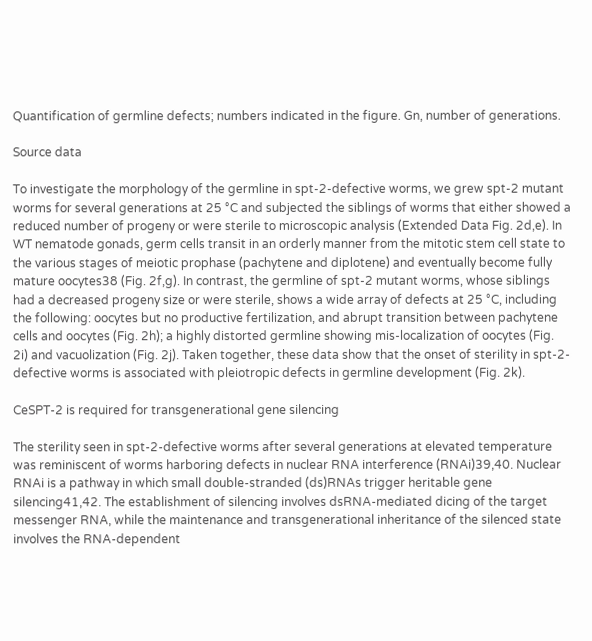Quantification of germline defects; numbers indicated in the figure. Gn, number of generations.

Source data

To investigate the morphology of the germline in spt-2-defective worms, we grew spt-2 mutant worms for several generations at 25 °C and subjected the siblings of worms that either showed a reduced number of progeny or were sterile to microscopic analysis (Extended Data Fig. 2d,e). In WT nematode gonads, germ cells transit in an orderly manner from the mitotic stem cell state to the various stages of meiotic prophase (pachytene and diplotene) and eventually become fully mature oocytes38 (Fig. 2f,g). In contrast, the germline of spt-2 mutant worms, whose siblings had a decreased progeny size or were sterile, shows a wide array of defects at 25 °C, including the following: oocytes but no productive fertilization, and abrupt transition between pachytene cells and oocytes (Fig. 2h); a highly distorted germline showing mis-localization of oocytes (Fig. 2i) and vacuolization (Fig. 2j). Taken together, these data show that the onset of sterility in spt-2-defective worms is associated with pleiotropic defects in germline development (Fig. 2k).

CeSPT-2 is required for transgenerational gene silencing

The sterility seen in spt-2-defective worms after several generations at elevated temperature was reminiscent of worms harboring defects in nuclear RNA interference (RNAi)39,40. Nuclear RNAi is a pathway in which small double-stranded (ds)RNAs trigger heritable gene silencing41,42. The establishment of silencing involves dsRNA-mediated dicing of the target messenger RNA, while the maintenance and transgenerational inheritance of the silenced state involves the RNA-dependent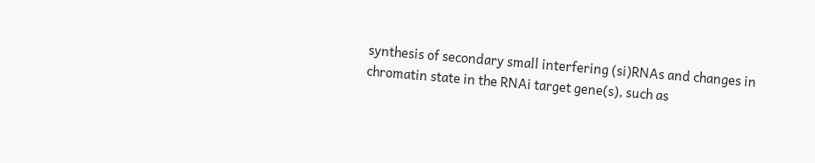synthesis of secondary small interfering (si)RNAs and changes in chromatin state in the RNAi target gene(s), such as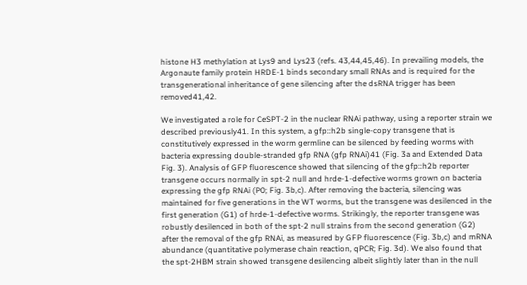histone H3 methylation at Lys9 and Lys23 (refs. 43,44,45,46). In prevailing models, the Argonaute family protein HRDE-1 binds secondary small RNAs and is required for the transgenerational inheritance of gene silencing after the dsRNA trigger has been removed41,42.

We investigated a role for CeSPT-2 in the nuclear RNAi pathway, using a reporter strain we described previously41. In this system, a gfp::h2b single-copy transgene that is constitutively expressed in the worm germline can be silenced by feeding worms with bacteria expressing double-stranded gfp RNA (gfp RNAi)41 (Fig. 3a and Extended Data Fig. 3). Analysis of GFP fluorescence showed that silencing of the gfp::h2b reporter transgene occurs normally in spt-2 null and hrde-1-defective worms grown on bacteria expressing the gfp RNAi (P0; Fig. 3b,c). After removing the bacteria, silencing was maintained for five generations in the WT worms, but the transgene was desilenced in the first generation (G1) of hrde-1-defective worms. Strikingly, the reporter transgene was robustly desilenced in both of the spt-2 null strains from the second generation (G2) after the removal of the gfp RNAi, as measured by GFP fluorescence (Fig. 3b,c) and mRNA abundance (quantitative polymerase chain reaction, qPCR; Fig. 3d). We also found that the spt-2HBM strain showed transgene desilencing albeit slightly later than in the null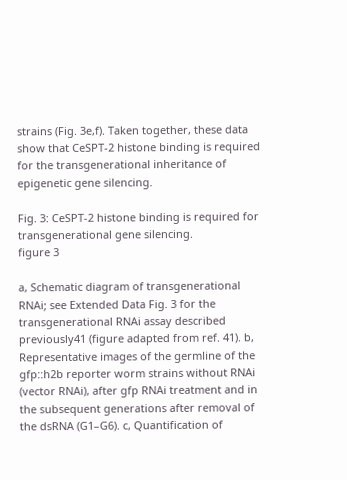strains (Fig. 3e,f). Taken together, these data show that CeSPT-2 histone binding is required for the transgenerational inheritance of epigenetic gene silencing.

Fig. 3: CeSPT-2 histone binding is required for transgenerational gene silencing.
figure 3

a, Schematic diagram of transgenerational RNAi; see Extended Data Fig. 3 for the transgenerational RNAi assay described previously41 (figure adapted from ref. 41). b, Representative images of the germline of the gfp::h2b reporter worm strains without RNAi (vector RNAi), after gfp RNAi treatment and in the subsequent generations after removal of the dsRNA (G1–G6). c, Quantification of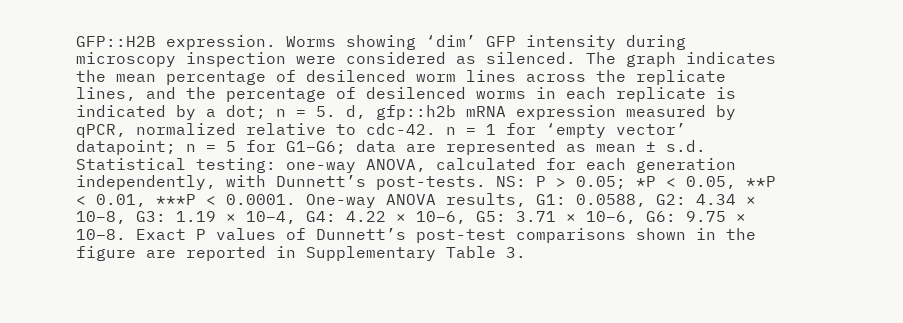GFP::H2B expression. Worms showing ‘dim’ GFP intensity during microscopy inspection were considered as silenced. The graph indicates the mean percentage of desilenced worm lines across the replicate lines, and the percentage of desilenced worms in each replicate is indicated by a dot; n = 5. d, gfp::h2b mRNA expression measured by qPCR, normalized relative to cdc-42. n = 1 for ‘empty vector’ datapoint; n = 5 for G1–G6; data are represented as mean ± s.d. Statistical testing: one-way ANOVA, calculated for each generation independently, with Dunnett’s post-tests. NS: P > 0.05; *P < 0.05, **P < 0.01, ***P < 0.0001. One-way ANOVA results, G1: 0.0588, G2: 4.34 × 10−8, G3: 1.19 × 10−4, G4: 4.22 × 10−6, G5: 3.71 × 10−6, G6: 9.75 × 10−8. Exact P values of Dunnett’s post-test comparisons shown in the figure are reported in Supplementary Table 3.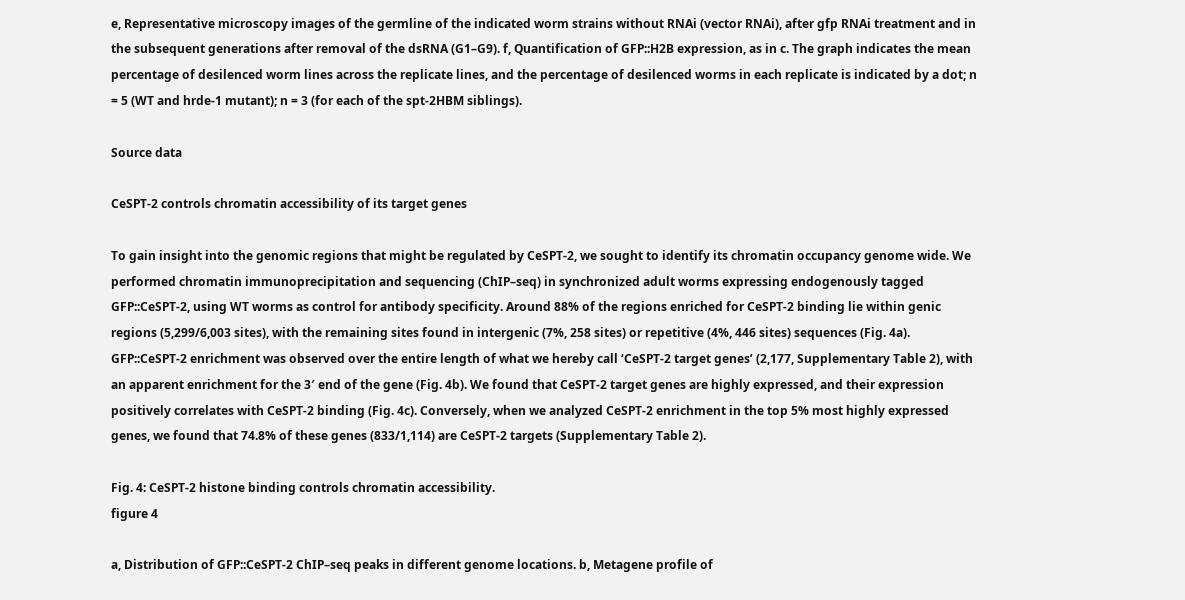e, Representative microscopy images of the germline of the indicated worm strains without RNAi (vector RNAi), after gfp RNAi treatment and in the subsequent generations after removal of the dsRNA (G1–G9). f, Quantification of GFP::H2B expression, as in c. The graph indicates the mean percentage of desilenced worm lines across the replicate lines, and the percentage of desilenced worms in each replicate is indicated by a dot; n = 5 (WT and hrde-1 mutant); n = 3 (for each of the spt-2HBM siblings).

Source data

CeSPT-2 controls chromatin accessibility of its target genes

To gain insight into the genomic regions that might be regulated by CeSPT-2, we sought to identify its chromatin occupancy genome wide. We performed chromatin immunoprecipitation and sequencing (ChIP–seq) in synchronized adult worms expressing endogenously tagged GFP::CeSPT-2, using WT worms as control for antibody specificity. Around 88% of the regions enriched for CeSPT-2 binding lie within genic regions (5,299/6,003 sites), with the remaining sites found in intergenic (7%, 258 sites) or repetitive (4%, 446 sites) sequences (Fig. 4a). GFP::CeSPT-2 enrichment was observed over the entire length of what we hereby call ‘CeSPT-2 target genes’ (2,177, Supplementary Table 2), with an apparent enrichment for the 3′ end of the gene (Fig. 4b). We found that CeSPT-2 target genes are highly expressed, and their expression positively correlates with CeSPT-2 binding (Fig. 4c). Conversely, when we analyzed CeSPT-2 enrichment in the top 5% most highly expressed genes, we found that 74.8% of these genes (833/1,114) are CeSPT-2 targets (Supplementary Table 2).

Fig. 4: CeSPT-2 histone binding controls chromatin accessibility.
figure 4

a, Distribution of GFP::CeSPT-2 ChIP–seq peaks in different genome locations. b, Metagene profile of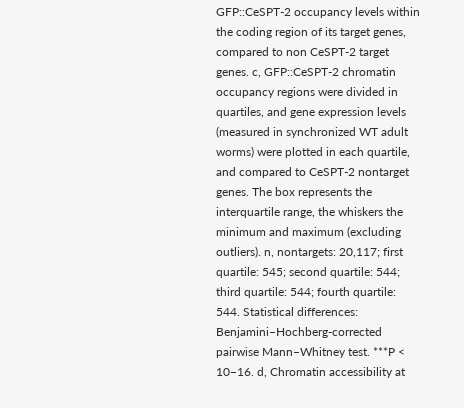GFP::CeSPT-2 occupancy levels within the coding region of its target genes, compared to non CeSPT-2 target genes. c, GFP::CeSPT-2 chromatin occupancy regions were divided in quartiles, and gene expression levels (measured in synchronized WT adult worms) were plotted in each quartile, and compared to CeSPT-2 nontarget genes. The box represents the interquartile range, the whiskers the minimum and maximum (excluding outliers). n, nontargets: 20,117; first quartile: 545; second quartile: 544; third quartile: 544; fourth quartile: 544. Statistical differences: Benjamini–Hochberg-corrected pairwise Mann–Whitney test. ***P < 10−16. d, Chromatin accessibility at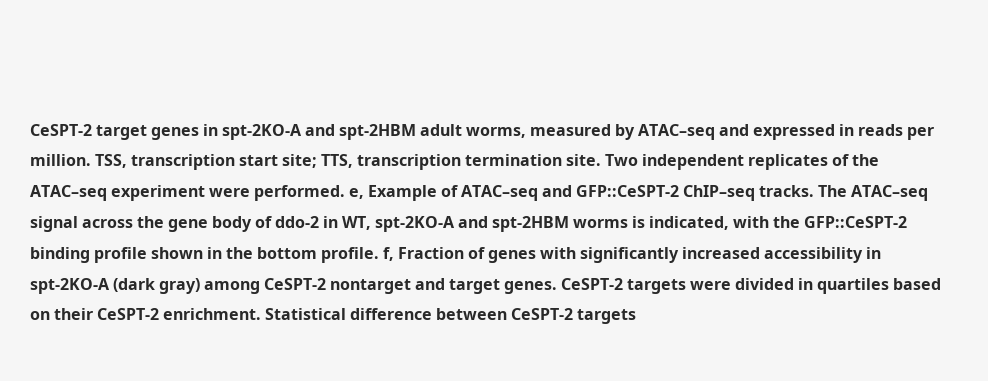CeSPT-2 target genes in spt-2KO-A and spt-2HBM adult worms, measured by ATAC–seq and expressed in reads per million. TSS, transcription start site; TTS, transcription termination site. Two independent replicates of the ATAC–seq experiment were performed. e, Example of ATAC–seq and GFP::CeSPT-2 ChIP–seq tracks. The ATAC–seq signal across the gene body of ddo-2 in WT, spt-2KO-A and spt-2HBM worms is indicated, with the GFP::CeSPT-2 binding profile shown in the bottom profile. f, Fraction of genes with significantly increased accessibility in spt-2KO-A (dark gray) among CeSPT-2 nontarget and target genes. CeSPT-2 targets were divided in quartiles based on their CeSPT-2 enrichment. Statistical difference between CeSPT-2 targets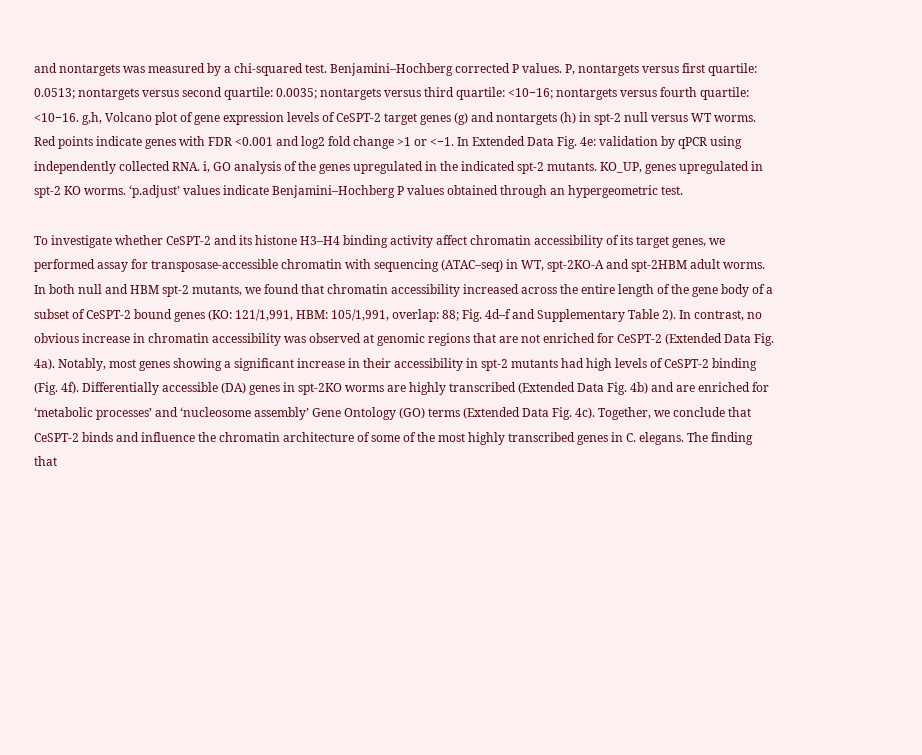and nontargets was measured by a chi-squared test. Benjamini–Hochberg corrected P values. P, nontargets versus first quartile: 0.0513; nontargets versus second quartile: 0.0035; nontargets versus third quartile: <10−16; nontargets versus fourth quartile: <10−16. g,h, Volcano plot of gene expression levels of CeSPT-2 target genes (g) and nontargets (h) in spt-2 null versus WT worms. Red points indicate genes with FDR <0.001 and log2 fold change >1 or <−1. In Extended Data Fig. 4e: validation by qPCR using independently collected RNA. i, GO analysis of the genes upregulated in the indicated spt-2 mutants. KO_UP, genes upregulated in spt-2 KO worms. ‘p.adjust’ values indicate Benjamini–Hochberg P values obtained through an hypergeometric test.

To investigate whether CeSPT-2 and its histone H3–H4 binding activity affect chromatin accessibility of its target genes, we performed assay for transposase-accessible chromatin with sequencing (ATAC–seq) in WT, spt-2KO-A and spt-2HBM adult worms. In both null and HBM spt-2 mutants, we found that chromatin accessibility increased across the entire length of the gene body of a subset of CeSPT-2 bound genes (KO: 121/1,991, HBM: 105/1,991, overlap: 88; Fig. 4d–f and Supplementary Table 2). In contrast, no obvious increase in chromatin accessibility was observed at genomic regions that are not enriched for CeSPT-2 (Extended Data Fig. 4a). Notably, most genes showing a significant increase in their accessibility in spt-2 mutants had high levels of CeSPT-2 binding (Fig. 4f). Differentially accessible (DA) genes in spt-2KO worms are highly transcribed (Extended Data Fig. 4b) and are enriched for ‘metabolic processes’ and ‘nucleosome assembly’ Gene Ontology (GO) terms (Extended Data Fig. 4c). Together, we conclude that CeSPT-2 binds and influence the chromatin architecture of some of the most highly transcribed genes in C. elegans. The finding that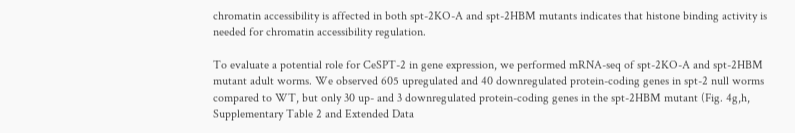chromatin accessibility is affected in both spt-2KO-A and spt-2HBM mutants indicates that histone binding activity is needed for chromatin accessibility regulation.

To evaluate a potential role for CeSPT-2 in gene expression, we performed mRNA-seq of spt-2KO-A and spt-2HBM mutant adult worms. We observed 605 upregulated and 40 downregulated protein-coding genes in spt-2 null worms compared to WT, but only 30 up- and 3 downregulated protein-coding genes in the spt-2HBM mutant (Fig. 4g,h, Supplementary Table 2 and Extended Data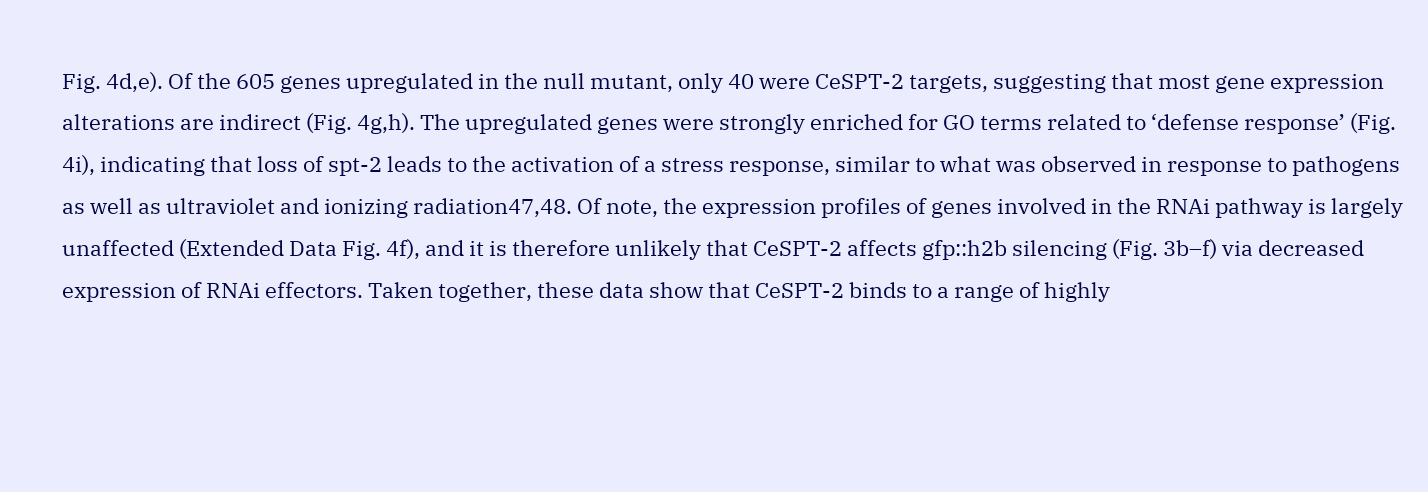Fig. 4d,e). Of the 605 genes upregulated in the null mutant, only 40 were CeSPT-2 targets, suggesting that most gene expression alterations are indirect (Fig. 4g,h). The upregulated genes were strongly enriched for GO terms related to ‘defense response’ (Fig. 4i), indicating that loss of spt-2 leads to the activation of a stress response, similar to what was observed in response to pathogens as well as ultraviolet and ionizing radiation47,48. Of note, the expression profiles of genes involved in the RNAi pathway is largely unaffected (Extended Data Fig. 4f), and it is therefore unlikely that CeSPT-2 affects gfp::h2b silencing (Fig. 3b–f) via decreased expression of RNAi effectors. Taken together, these data show that CeSPT-2 binds to a range of highly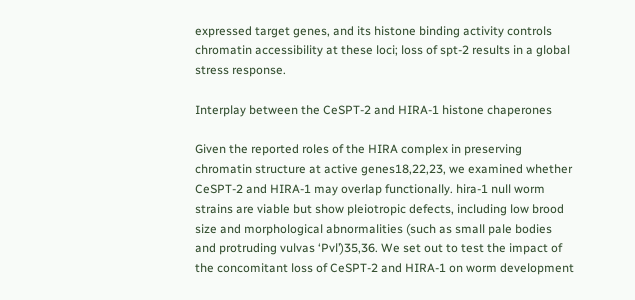expressed target genes, and its histone binding activity controls chromatin accessibility at these loci; loss of spt-2 results in a global stress response.

Interplay between the CeSPT-2 and HIRA-1 histone chaperones

Given the reported roles of the HIRA complex in preserving chromatin structure at active genes18,22,23, we examined whether CeSPT-2 and HIRA-1 may overlap functionally. hira-1 null worm strains are viable but show pleiotropic defects, including low brood size and morphological abnormalities (such as small pale bodies and protruding vulvas ‘Pvl’)35,36. We set out to test the impact of the concomitant loss of CeSPT-2 and HIRA-1 on worm development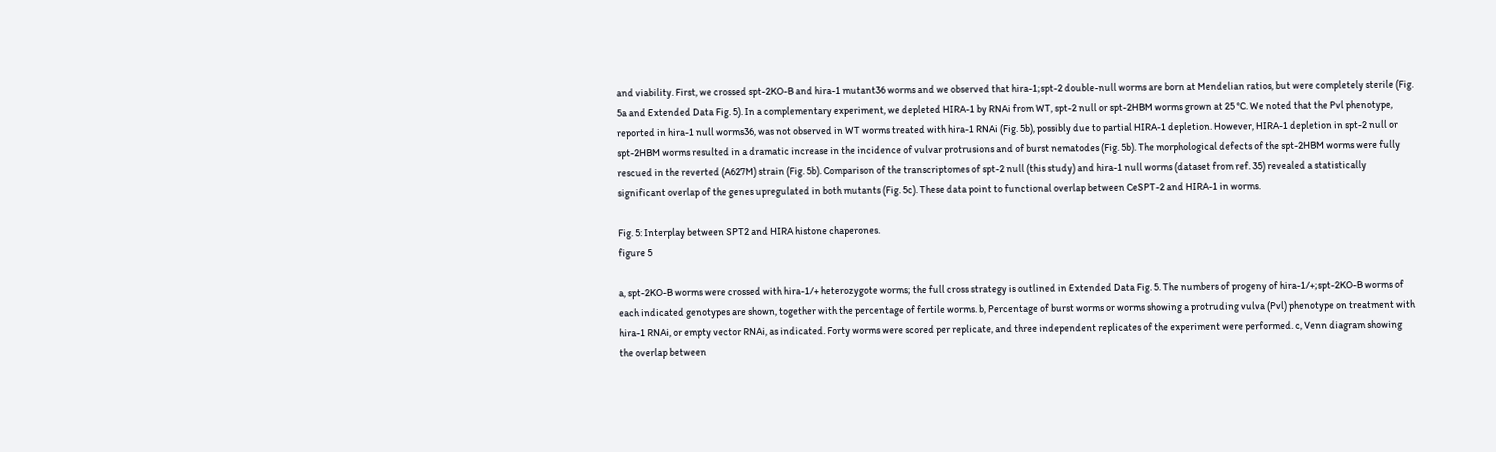and viability. First, we crossed spt-2KO-B and hira-1 mutant36 worms and we observed that hira-1;spt-2 double-null worms are born at Mendelian ratios, but were completely sterile (Fig. 5a and Extended Data Fig. 5). In a complementary experiment, we depleted HIRA-1 by RNAi from WT, spt-2 null or spt-2HBM worms grown at 25 °C. We noted that the Pvl phenotype, reported in hira-1 null worms36, was not observed in WT worms treated with hira-1 RNAi (Fig. 5b), possibly due to partial HIRA-1 depletion. However, HIRA-1 depletion in spt-2 null or spt-2HBM worms resulted in a dramatic increase in the incidence of vulvar protrusions and of burst nematodes (Fig. 5b). The morphological defects of the spt-2HBM worms were fully rescued in the reverted (A627M) strain (Fig. 5b). Comparison of the transcriptomes of spt-2 null (this study) and hira-1 null worms (dataset from ref. 35) revealed a statistically significant overlap of the genes upregulated in both mutants (Fig. 5c). These data point to functional overlap between CeSPT-2 and HIRA-1 in worms.

Fig. 5: Interplay between SPT2 and HIRA histone chaperones.
figure 5

a, spt-2KO-B worms were crossed with hira-1/+ heterozygote worms; the full cross strategy is outlined in Extended Data Fig. 5. The numbers of progeny of hira-1/+;spt-2KO-B worms of each indicated genotypes are shown, together with the percentage of fertile worms. b, Percentage of burst worms or worms showing a protruding vulva (Pvl) phenotype on treatment with hira-1 RNAi, or empty vector RNAi, as indicated. Forty worms were scored per replicate, and three independent replicates of the experiment were performed. c, Venn diagram showing the overlap between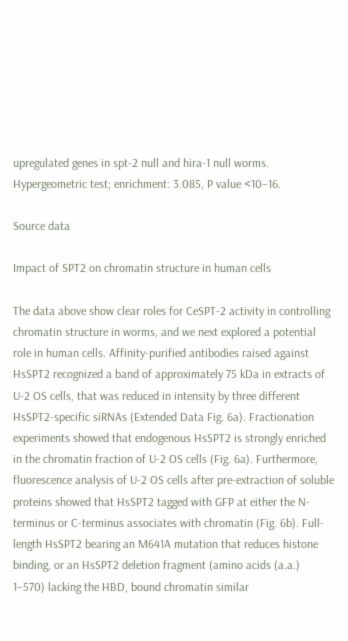upregulated genes in spt-2 null and hira-1 null worms. Hypergeometric test; enrichment: 3.085, P value <10–16.

Source data

Impact of SPT2 on chromatin structure in human cells

The data above show clear roles for CeSPT-2 activity in controlling chromatin structure in worms, and we next explored a potential role in human cells. Affinity-purified antibodies raised against HsSPT2 recognized a band of approximately 75 kDa in extracts of U-2 OS cells, that was reduced in intensity by three different HsSPT2-specific siRNAs (Extended Data Fig. 6a). Fractionation experiments showed that endogenous HsSPT2 is strongly enriched in the chromatin fraction of U-2 OS cells (Fig. 6a). Furthermore, fluorescence analysis of U-2 OS cells after pre-extraction of soluble proteins showed that HsSPT2 tagged with GFP at either the N-terminus or C-terminus associates with chromatin (Fig. 6b). Full-length HsSPT2 bearing an M641A mutation that reduces histone binding, or an HsSPT2 deletion fragment (amino acids (a.a.) 1–570) lacking the HBD, bound chromatin similar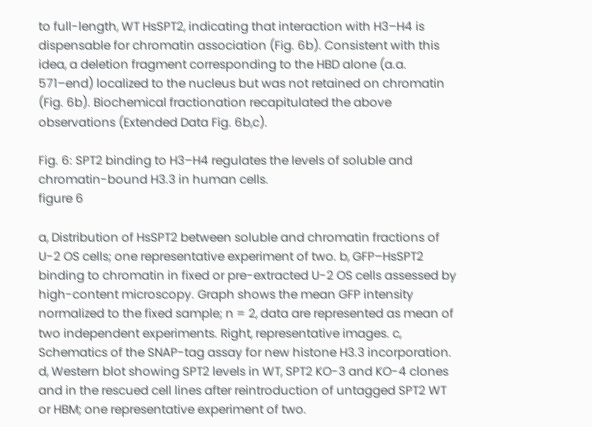to full-length, WT HsSPT2, indicating that interaction with H3–H4 is dispensable for chromatin association (Fig. 6b). Consistent with this idea, a deletion fragment corresponding to the HBD alone (a.a. 571–end) localized to the nucleus but was not retained on chromatin (Fig. 6b). Biochemical fractionation recapitulated the above observations (Extended Data Fig. 6b,c).

Fig. 6: SPT2 binding to H3–H4 regulates the levels of soluble and chromatin-bound H3.3 in human cells.
figure 6

a, Distribution of HsSPT2 between soluble and chromatin fractions of U-2 OS cells; one representative experiment of two. b, GFP–HsSPT2 binding to chromatin in fixed or pre-extracted U-2 OS cells assessed by high-content microscopy. Graph shows the mean GFP intensity normalized to the fixed sample; n = 2, data are represented as mean of two independent experiments. Right, representative images. c, Schematics of the SNAP-tag assay for new histone H3.3 incorporation. d, Western blot showing SPT2 levels in WT, SPT2 KO-3 and KO-4 clones and in the rescued cell lines after reintroduction of untagged SPT2 WT or HBM; one representative experiment of two.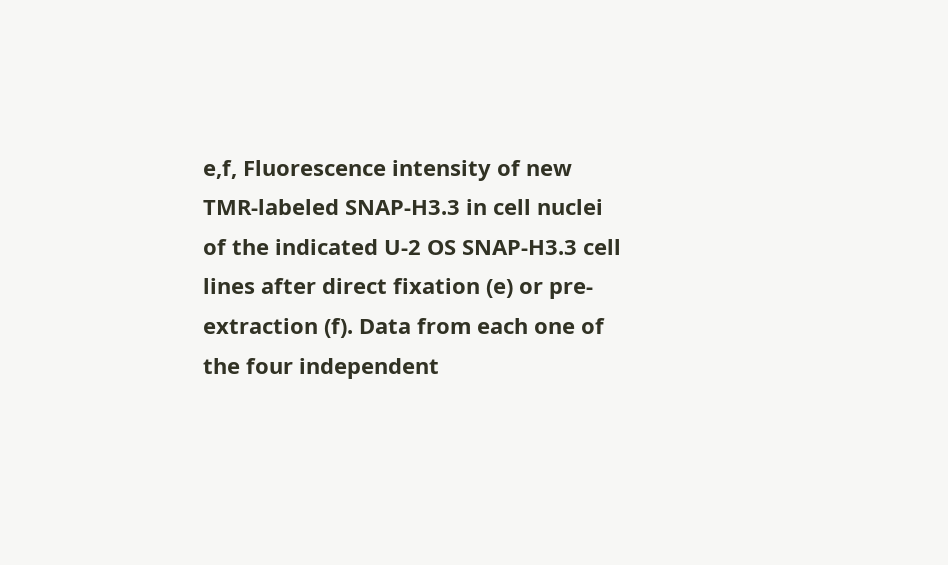e,f, Fluorescence intensity of new TMR-labeled SNAP-H3.3 in cell nuclei of the indicated U-2 OS SNAP-H3.3 cell lines after direct fixation (e) or pre-extraction (f). Data from each one of the four independent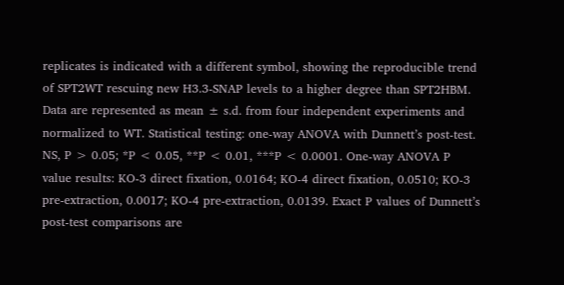replicates is indicated with a different symbol, showing the reproducible trend of SPT2WT rescuing new H3.3-SNAP levels to a higher degree than SPT2HBM. Data are represented as mean ± s.d. from four independent experiments and normalized to WT. Statistical testing: one-way ANOVA with Dunnett’s post-test. NS, P > 0.05; *P < 0.05, **P < 0.01, ***P < 0.0001. One-way ANOVA P value results: KO-3 direct fixation, 0.0164; KO-4 direct fixation, 0.0510; KO-3 pre-extraction, 0.0017; KO-4 pre-extraction, 0.0139. Exact P values of Dunnett’s post-test comparisons are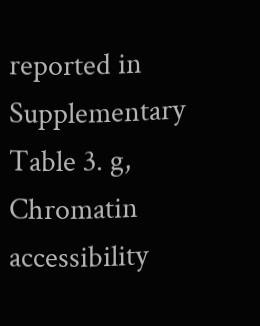reported in Supplementary Table 3. g, Chromatin accessibility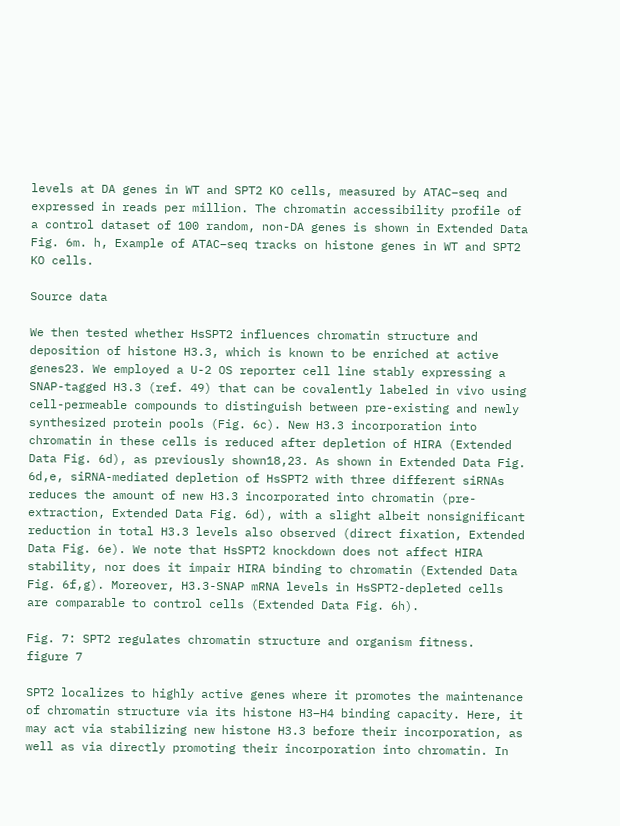levels at DA genes in WT and SPT2 KO cells, measured by ATAC–seq and expressed in reads per million. The chromatin accessibility profile of a control dataset of 100 random, non-DA genes is shown in Extended Data Fig. 6m. h, Example of ATAC–seq tracks on histone genes in WT and SPT2 KO cells.

Source data

We then tested whether HsSPT2 influences chromatin structure and deposition of histone H3.3, which is known to be enriched at active genes23. We employed a U-2 OS reporter cell line stably expressing a SNAP-tagged H3.3 (ref. 49) that can be covalently labeled in vivo using cell-permeable compounds to distinguish between pre-existing and newly synthesized protein pools (Fig. 6c). New H3.3 incorporation into chromatin in these cells is reduced after depletion of HIRA (Extended Data Fig. 6d), as previously shown18,23. As shown in Extended Data Fig. 6d,e, siRNA-mediated depletion of HsSPT2 with three different siRNAs reduces the amount of new H3.3 incorporated into chromatin (pre-extraction, Extended Data Fig. 6d), with a slight albeit nonsignificant reduction in total H3.3 levels also observed (direct fixation, Extended Data Fig. 6e). We note that HsSPT2 knockdown does not affect HIRA stability, nor does it impair HIRA binding to chromatin (Extended Data Fig. 6f,g). Moreover, H3.3-SNAP mRNA levels in HsSPT2-depleted cells are comparable to control cells (Extended Data Fig. 6h).

Fig. 7: SPT2 regulates chromatin structure and organism fitness.
figure 7

SPT2 localizes to highly active genes where it promotes the maintenance of chromatin structure via its histone H3–H4 binding capacity. Here, it may act via stabilizing new histone H3.3 before their incorporation, as well as via directly promoting their incorporation into chromatin. In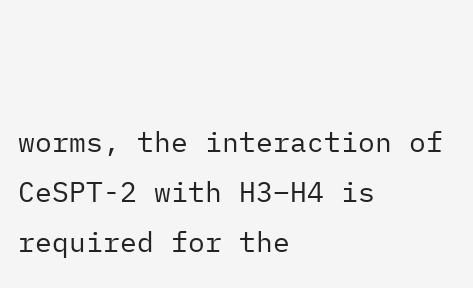worms, the interaction of CeSPT-2 with H3–H4 is required for the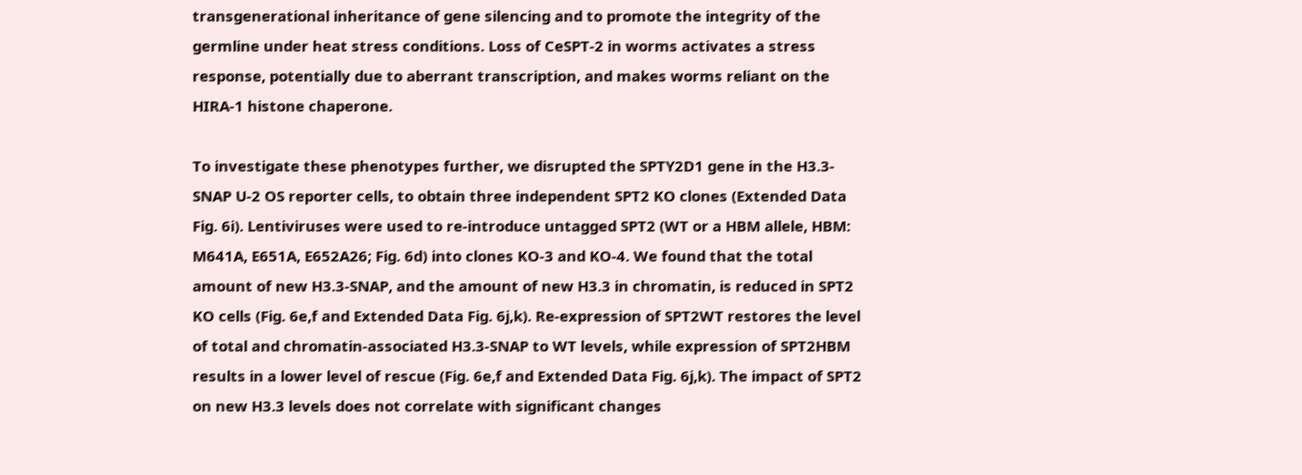transgenerational inheritance of gene silencing and to promote the integrity of the germline under heat stress conditions. Loss of CeSPT-2 in worms activates a stress response, potentially due to aberrant transcription, and makes worms reliant on the HIRA-1 histone chaperone.

To investigate these phenotypes further, we disrupted the SPTY2D1 gene in the H3.3-SNAP U-2 OS reporter cells, to obtain three independent SPT2 KO clones (Extended Data Fig. 6i). Lentiviruses were used to re-introduce untagged SPT2 (WT or a HBM allele, HBM: M641A, E651A, E652A26; Fig. 6d) into clones KO-3 and KO-4. We found that the total amount of new H3.3-SNAP, and the amount of new H3.3 in chromatin, is reduced in SPT2 KO cells (Fig. 6e,f and Extended Data Fig. 6j,k). Re-expression of SPT2WT restores the level of total and chromatin-associated H3.3-SNAP to WT levels, while expression of SPT2HBM results in a lower level of rescue (Fig. 6e,f and Extended Data Fig. 6j,k). The impact of SPT2 on new H3.3 levels does not correlate with significant changes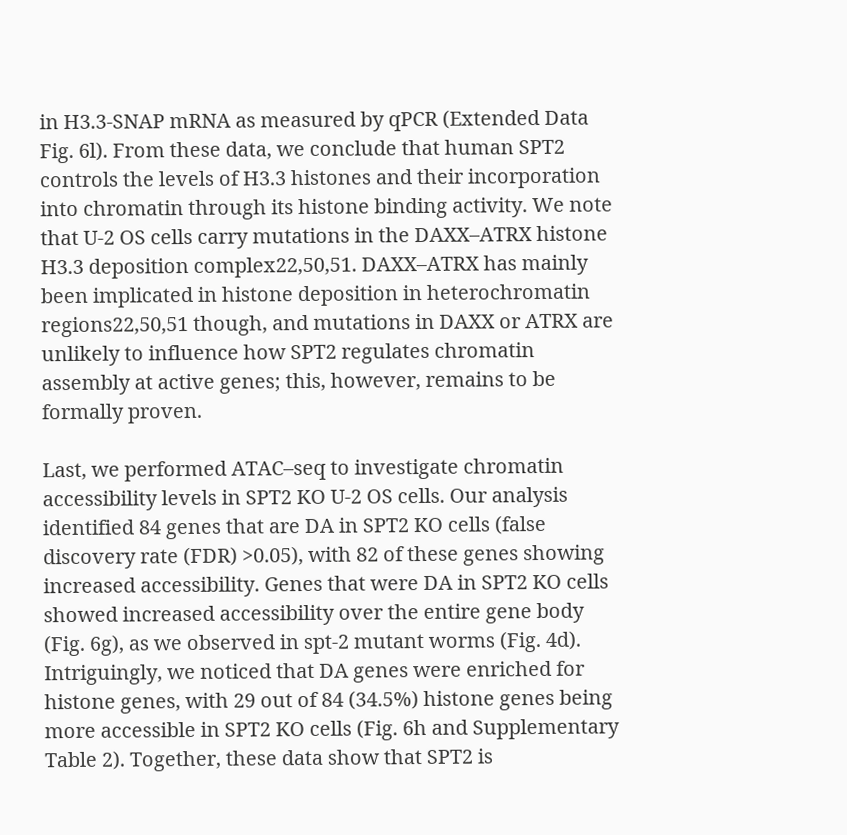in H3.3-SNAP mRNA as measured by qPCR (Extended Data Fig. 6l). From these data, we conclude that human SPT2 controls the levels of H3.3 histones and their incorporation into chromatin through its histone binding activity. We note that U-2 OS cells carry mutations in the DAXX–ATRX histone H3.3 deposition complex22,50,51. DAXX–ATRX has mainly been implicated in histone deposition in heterochromatin regions22,50,51 though, and mutations in DAXX or ATRX are unlikely to influence how SPT2 regulates chromatin assembly at active genes; this, however, remains to be formally proven.

Last, we performed ATAC–seq to investigate chromatin accessibility levels in SPT2 KO U-2 OS cells. Our analysis identified 84 genes that are DA in SPT2 KO cells (false discovery rate (FDR) >0.05), with 82 of these genes showing increased accessibility. Genes that were DA in SPT2 KO cells showed increased accessibility over the entire gene body (Fig. 6g), as we observed in spt-2 mutant worms (Fig. 4d). Intriguingly, we noticed that DA genes were enriched for histone genes, with 29 out of 84 (34.5%) histone genes being more accessible in SPT2 KO cells (Fig. 6h and Supplementary Table 2). Together, these data show that SPT2 is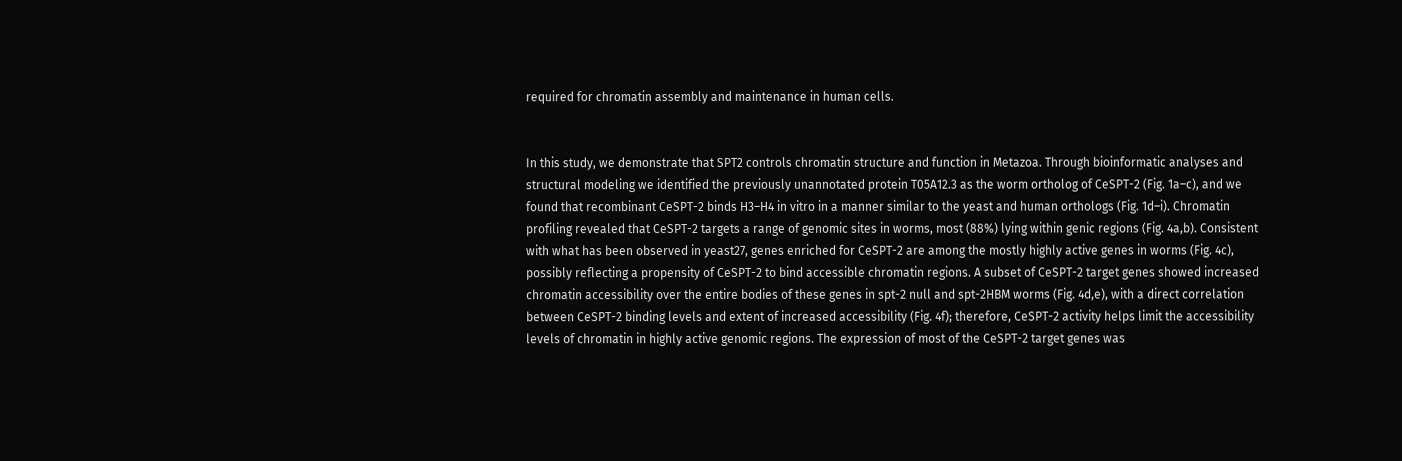required for chromatin assembly and maintenance in human cells.


In this study, we demonstrate that SPT2 controls chromatin structure and function in Metazoa. Through bioinformatic analyses and structural modeling we identified the previously unannotated protein T05A12.3 as the worm ortholog of CeSPT-2 (Fig. 1a–c), and we found that recombinant CeSPT-2 binds H3–H4 in vitro in a manner similar to the yeast and human orthologs (Fig. 1d–i). Chromatin profiling revealed that CeSPT-2 targets a range of genomic sites in worms, most (88%) lying within genic regions (Fig. 4a,b). Consistent with what has been observed in yeast27, genes enriched for CeSPT-2 are among the mostly highly active genes in worms (Fig. 4c), possibly reflecting a propensity of CeSPT-2 to bind accessible chromatin regions. A subset of CeSPT-2 target genes showed increased chromatin accessibility over the entire bodies of these genes in spt-2 null and spt-2HBM worms (Fig. 4d,e), with a direct correlation between CeSPT-2 binding levels and extent of increased accessibility (Fig. 4f); therefore, CeSPT-2 activity helps limit the accessibility levels of chromatin in highly active genomic regions. The expression of most of the CeSPT-2 target genes was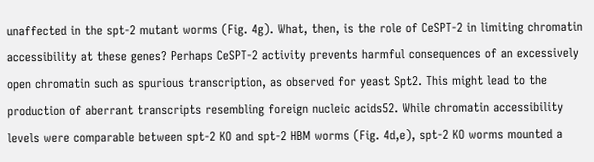unaffected in the spt-2 mutant worms (Fig. 4g). What, then, is the role of CeSPT-2 in limiting chromatin accessibility at these genes? Perhaps CeSPT-2 activity prevents harmful consequences of an excessively open chromatin such as spurious transcription, as observed for yeast Spt2. This might lead to the production of aberrant transcripts resembling foreign nucleic acids52. While chromatin accessibility levels were comparable between spt-2 KO and spt-2 HBM worms (Fig. 4d,e), spt-2 KO worms mounted a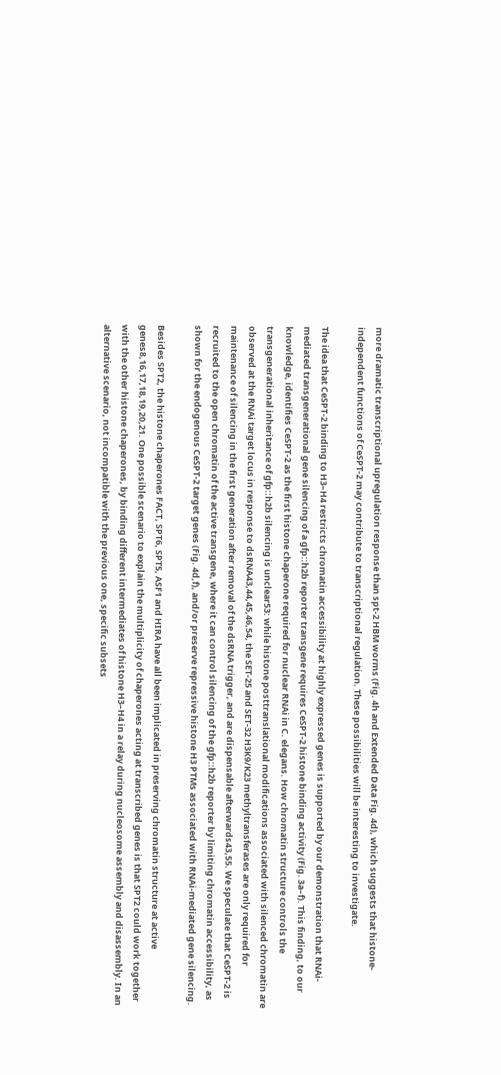more dramatic transcriptional upregulation response than spt-2 HBM worms (Fig. 4h and Extended Data Fig. 4d), which suggests that histone-independent functions of CeSPT-2 may contribute to transcriptional regulation. These possibilities will be interesting to investigate.

The idea that CeSPT-2 binding to H3–H4 restricts chromatin accessibility at highly expressed genes is supported by our demonstration that RNAi-mediated transgenerational gene silencing of a gfp::h2b reporter transgene requires CeSPT-2 histone binding activity (Fig. 3a–f). This finding, to our knowledge, identifies CeSPT-2 as the first histone chaperone required for nuclear RNAi in C. elegans. How chromatin structure controls the transgenerational inheritance of gfp::h2b silencing is unclear53: while histone posttranslational modifications associated with silenced chromatin are observed at the RNAi target locus in response to dsRNA43,44,45,46,54, the SET-25 and SET-32 H3K9/K23 methyltransferases are only required for maintenance of silencing in the first generation after removal of the dsRNA trigger, and are dispensable afterwards43,55. We speculate that CeSPT-2 is recruited to the open chromatin of the active transgene, where it can control silencing of the gfp::h2b reporter by limiting chromatin accessibility, as shown for the endogenous CeSPT-2 target genes (Fig. 4d,f), and/or preserve repressive histone H3 PTMs associated with RNAi-mediated gene silencing.

Besides SPT2, the histone chaperones FACT, SPT6, SPT5, ASF1 and HIRA have all been implicated in preserving chromatin structure at active genes8,16,17,18,19,20,21. One possible scenario to explain the multiplicity of chaperones acting at transcribed genes is that SPT2 could work together with the other histone chaperones, by binding different intermediates of histone H3–H4 in a relay during nucleosome assembly and disassembly. In an alternative scenario, not incompatible with the previous one, specific subsets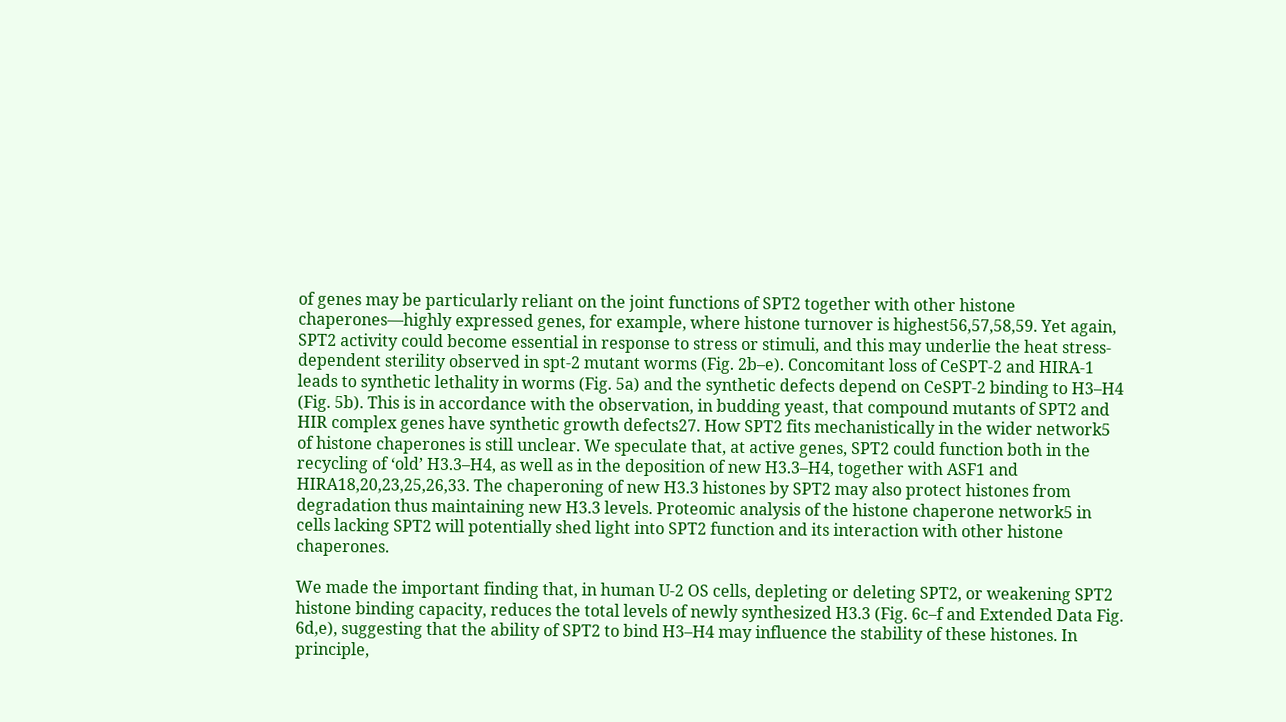of genes may be particularly reliant on the joint functions of SPT2 together with other histone chaperones—highly expressed genes, for example, where histone turnover is highest56,57,58,59. Yet again, SPT2 activity could become essential in response to stress or stimuli, and this may underlie the heat stress-dependent sterility observed in spt-2 mutant worms (Fig. 2b–e). Concomitant loss of CeSPT-2 and HIRA-1 leads to synthetic lethality in worms (Fig. 5a) and the synthetic defects depend on CeSPT-2 binding to H3–H4 (Fig. 5b). This is in accordance with the observation, in budding yeast, that compound mutants of SPT2 and HIR complex genes have synthetic growth defects27. How SPT2 fits mechanistically in the wider network5 of histone chaperones is still unclear. We speculate that, at active genes, SPT2 could function both in the recycling of ‘old’ H3.3–H4, as well as in the deposition of new H3.3–H4, together with ASF1 and HIRA18,20,23,25,26,33. The chaperoning of new H3.3 histones by SPT2 may also protect histones from degradation thus maintaining new H3.3 levels. Proteomic analysis of the histone chaperone network5 in cells lacking SPT2 will potentially shed light into SPT2 function and its interaction with other histone chaperones.

We made the important finding that, in human U-2 OS cells, depleting or deleting SPT2, or weakening SPT2 histone binding capacity, reduces the total levels of newly synthesized H3.3 (Fig. 6c–f and Extended Data Fig. 6d,e), suggesting that the ability of SPT2 to bind H3–H4 may influence the stability of these histones. In principle,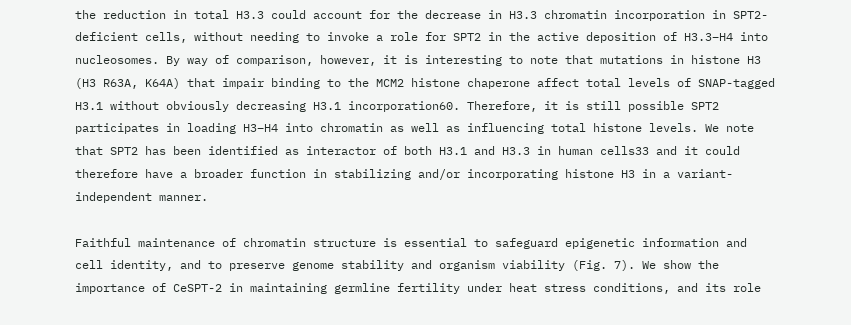the reduction in total H3.3 could account for the decrease in H3.3 chromatin incorporation in SPT2-deficient cells, without needing to invoke a role for SPT2 in the active deposition of H3.3–H4 into nucleosomes. By way of comparison, however, it is interesting to note that mutations in histone H3 (H3 R63A, K64A) that impair binding to the MCM2 histone chaperone affect total levels of SNAP-tagged H3.1 without obviously decreasing H3.1 incorporation60. Therefore, it is still possible SPT2 participates in loading H3–H4 into chromatin as well as influencing total histone levels. We note that SPT2 has been identified as interactor of both H3.1 and H3.3 in human cells33 and it could therefore have a broader function in stabilizing and/or incorporating histone H3 in a variant-independent manner.

Faithful maintenance of chromatin structure is essential to safeguard epigenetic information and cell identity, and to preserve genome stability and organism viability (Fig. 7). We show the importance of CeSPT-2 in maintaining germline fertility under heat stress conditions, and its role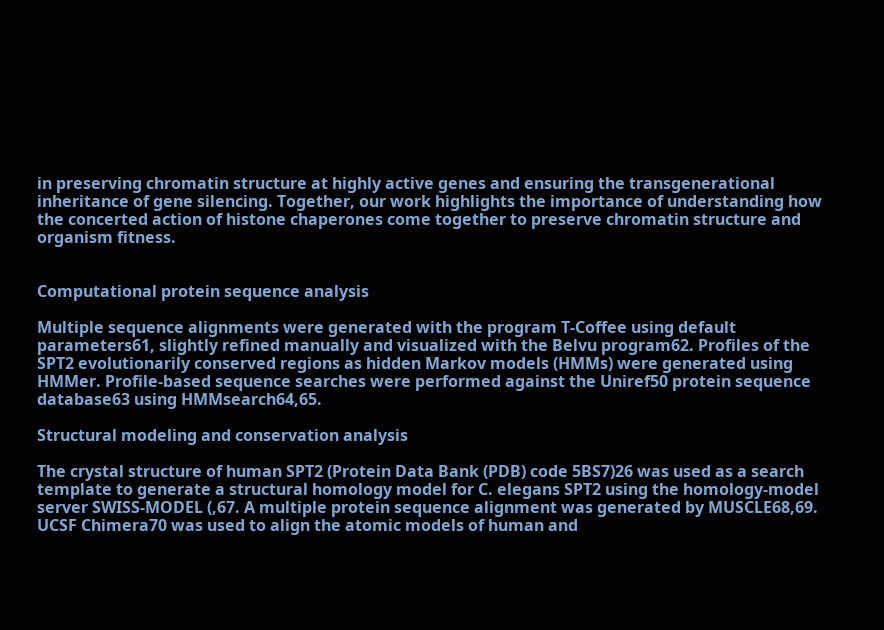in preserving chromatin structure at highly active genes and ensuring the transgenerational inheritance of gene silencing. Together, our work highlights the importance of understanding how the concerted action of histone chaperones come together to preserve chromatin structure and organism fitness.


Computational protein sequence analysis

Multiple sequence alignments were generated with the program T-Coffee using default parameters61, slightly refined manually and visualized with the Belvu program62. Profiles of the SPT2 evolutionarily conserved regions as hidden Markov models (HMMs) were generated using HMMer. Profile-based sequence searches were performed against the Uniref50 protein sequence database63 using HMMsearch64,65.

Structural modeling and conservation analysis

The crystal structure of human SPT2 (Protein Data Bank (PDB) code 5BS7)26 was used as a search template to generate a structural homology model for C. elegans SPT2 using the homology-model server SWISS-MODEL (,67. A multiple protein sequence alignment was generated by MUSCLE68,69. UCSF Chimera70 was used to align the atomic models of human and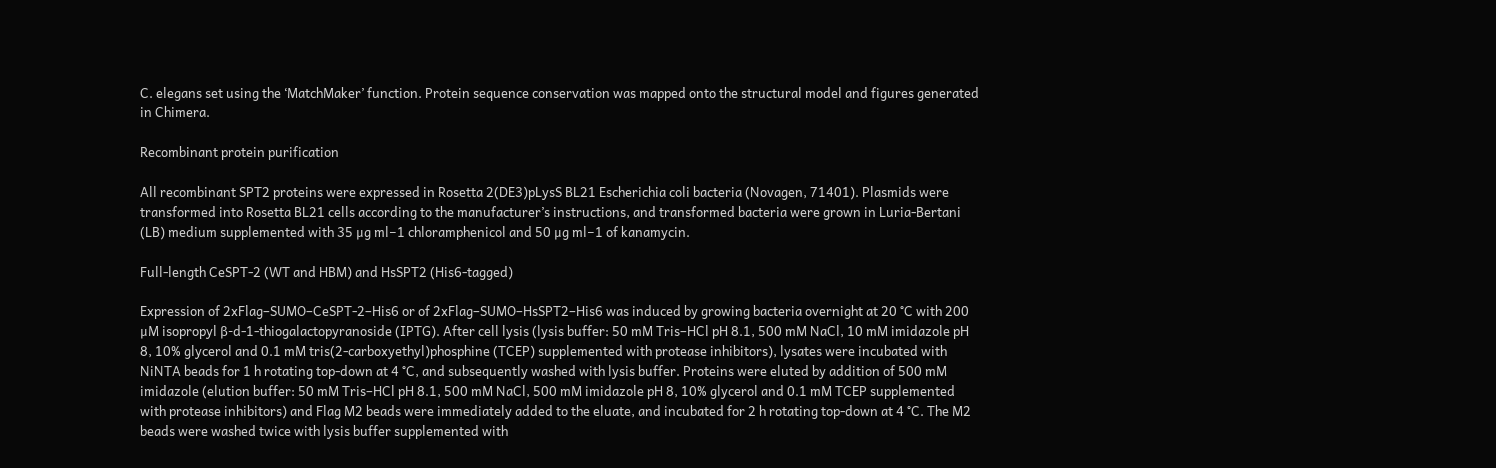C. elegans set using the ‘MatchMaker’ function. Protein sequence conservation was mapped onto the structural model and figures generated in Chimera.

Recombinant protein purification

All recombinant SPT2 proteins were expressed in Rosetta 2(DE3)pLysS BL21 Escherichia coli bacteria (Novagen, 71401). Plasmids were transformed into Rosetta BL21 cells according to the manufacturer’s instructions, and transformed bacteria were grown in Luria-Bertani (LB) medium supplemented with 35 μg ml−1 chloramphenicol and 50 μg ml−1 of kanamycin.

Full-length CeSPT-2 (WT and HBM) and HsSPT2 (His6-tagged)

Expression of 2xFlag–SUMO–CeSPT-2–His6 or of 2xFlag–SUMO–HsSPT2–His6 was induced by growing bacteria overnight at 20 °C with 200 μM isopropyl β-d-1-thiogalactopyranoside (IPTG). After cell lysis (lysis buffer: 50 mM Tris–HCl pH 8.1, 500 mM NaCl, 10 mM imidazole pH 8, 10% glycerol and 0.1 mM tris(2-carboxyethyl)phosphine (TCEP) supplemented with protease inhibitors), lysates were incubated with NiNTA beads for 1 h rotating top-down at 4 °C, and subsequently washed with lysis buffer. Proteins were eluted by addition of 500 mM imidazole (elution buffer: 50 mM Tris–HCl pH 8.1, 500 mM NaCl, 500 mM imidazole pH 8, 10% glycerol and 0.1 mM TCEP supplemented with protease inhibitors) and Flag M2 beads were immediately added to the eluate, and incubated for 2 h rotating top-down at 4 °C. The M2 beads were washed twice with lysis buffer supplemented with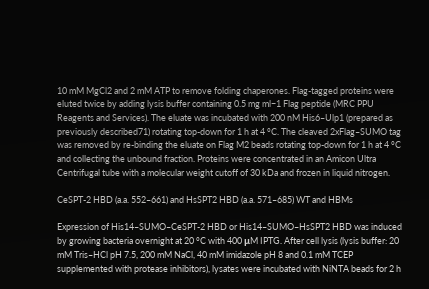10 mM MgCl2 and 2 mM ATP to remove folding chaperones. Flag-tagged proteins were eluted twice by adding lysis buffer containing 0.5 mg ml−1 Flag peptide (MRC PPU Reagents and Services). The eluate was incubated with 200 nM His6–Ulp1 (prepared as previously described71) rotating top-down for 1 h at 4 °C. The cleaved 2xFlag–SUMO tag was removed by re-binding the eluate on Flag M2 beads rotating top-down for 1 h at 4 °C and collecting the unbound fraction. Proteins were concentrated in an Amicon Ultra Centrifugal tube with a molecular weight cutoff of 30 kDa and frozen in liquid nitrogen.

CeSPT-2 HBD (a.a. 552–661) and HsSPT2 HBD (a.a. 571–685) WT and HBMs

Expression of His14–SUMO–CeSPT-2 HBD or His14–SUMO–HsSPT2 HBD was induced by growing bacteria overnight at 20 °C with 400 μM IPTG. After cell lysis (lysis buffer: 20 mM Tris–HCl pH 7.5, 200 mM NaCl, 40 mM imidazole pH 8 and 0.1 mM TCEP supplemented with protease inhibitors), lysates were incubated with NiNTA beads for 2 h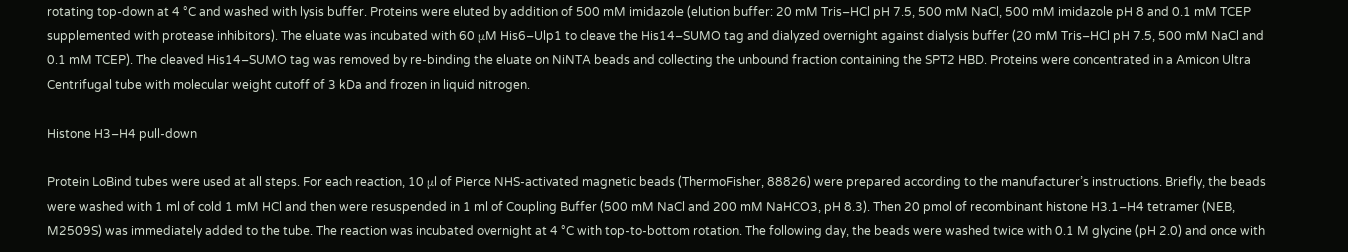rotating top-down at 4 °C and washed with lysis buffer. Proteins were eluted by addition of 500 mM imidazole (elution buffer: 20 mM Tris–HCl pH 7.5, 500 mM NaCl, 500 mM imidazole pH 8 and 0.1 mM TCEP supplemented with protease inhibitors). The eluate was incubated with 60 μM His6–Ulp1 to cleave the His14–SUMO tag and dialyzed overnight against dialysis buffer (20 mM Tris–HCl pH 7.5, 500 mM NaCl and 0.1 mM TCEP). The cleaved His14–SUMO tag was removed by re-binding the eluate on NiNTA beads and collecting the unbound fraction containing the SPT2 HBD. Proteins were concentrated in a Amicon Ultra Centrifugal tube with molecular weight cutoff of 3 kDa and frozen in liquid nitrogen.

Histone H3–H4 pull-down

Protein LoBind tubes were used at all steps. For each reaction, 10 μl of Pierce NHS-activated magnetic beads (ThermoFisher, 88826) were prepared according to the manufacturer’s instructions. Briefly, the beads were washed with 1 ml of cold 1 mM HCl and then were resuspended in 1 ml of Coupling Buffer (500 mM NaCl and 200 mM NaHCO3, pH 8.3). Then 20 pmol of recombinant histone H3.1–H4 tetramer (NEB, M2509S) was immediately added to the tube. The reaction was incubated overnight at 4 °C with top-to-bottom rotation. The following day, the beads were washed twice with 0.1 M glycine (pH 2.0) and once with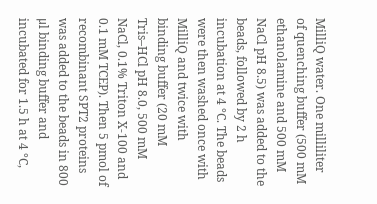MilliQ water. One milliliter of quenching buffer (500 mM ethanolamine and 500 mM NaCl pH 8.5) was added to the beads, followed by 2 h incubation at 4 °C. The beads were then washed once with MilliQ and twice with binding buffer (20 mM Tris–HCl pH 8.0, 500 mM NaCl, 0.1% Triton X-100 and 0.1 mM TCEP). Then 5 pmol of recombinant SPT2 proteins was added to the beads in 800 μl binding buffer and incubated for 1.5 h at 4 °C,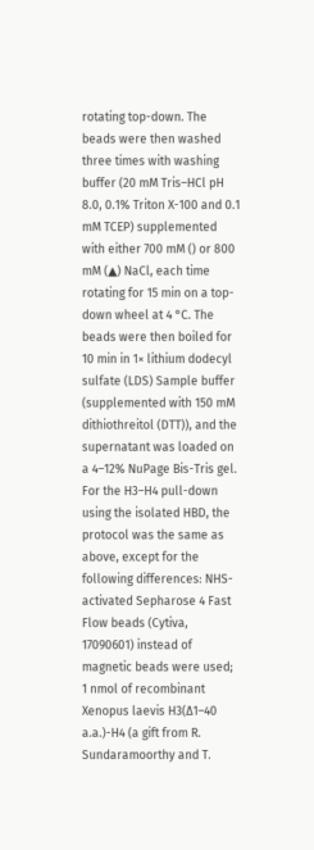rotating top-down. The beads were then washed three times with washing buffer (20 mM Tris–HCl pH 8.0, 0.1% Triton X-100 and 0.1 mM TCEP) supplemented with either 700 mM () or 800 mM (▲) NaCl, each time rotating for 15 min on a top-down wheel at 4 °C. The beads were then boiled for 10 min in 1× lithium dodecyl sulfate (LDS) Sample buffer (supplemented with 150 mM dithiothreitol (DTT)), and the supernatant was loaded on a 4–12% NuPage Bis-Tris gel. For the H3–H4 pull-down using the isolated HBD, the protocol was the same as above, except for the following differences: NHS-activated Sepharose 4 Fast Flow beads (Cytiva, 17090601) instead of magnetic beads were used; 1 nmol of recombinant Xenopus laevis H3(∆1–40 a.a.)-H4 (a gift from R. Sundaramoorthy and T.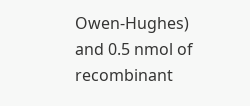Owen-Hughes) and 0.5 nmol of recombinant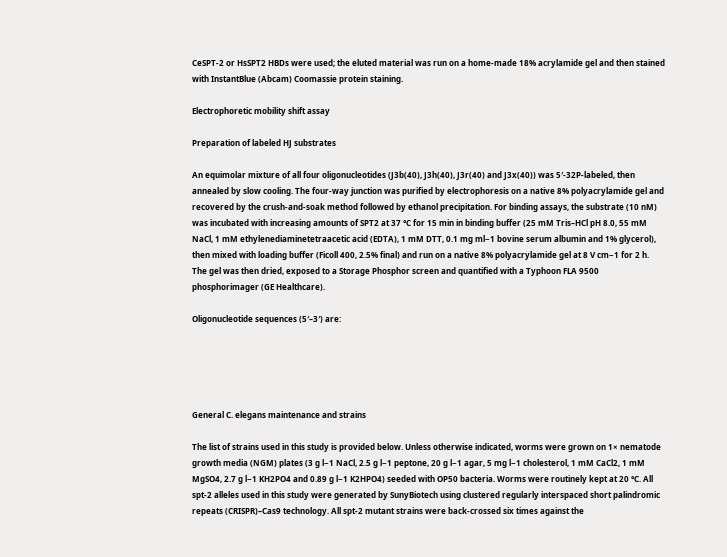CeSPT-2 or HsSPT2 HBDs were used; the eluted material was run on a home-made 18% acrylamide gel and then stained with InstantBlue (Abcam) Coomassie protein staining.

Electrophoretic mobility shift assay

Preparation of labeled HJ substrates

An equimolar mixture of all four oligonucleotides (J3b(40), J3h(40), J3r(40) and J3x(40)) was 5′-32P-labeled, then annealed by slow cooling. The four-way junction was purified by electrophoresis on a native 8% polyacrylamide gel and recovered by the crush-and-soak method followed by ethanol precipitation. For binding assays, the substrate (10 nM) was incubated with increasing amounts of SPT2 at 37 °C for 15 min in binding buffer (25 mM Tris–HCl pH 8.0, 55 mM NaCl, 1 mM ethylenediaminetetraacetic acid (EDTA), 1 mM DTT, 0.1 mg ml−1 bovine serum albumin and 1% glycerol), then mixed with loading buffer (Ficoll 400, 2.5% final) and run on a native 8% polyacrylamide gel at 8 V cm−1 for 2 h. The gel was then dried, exposed to a Storage Phosphor screen and quantified with a Typhoon FLA 9500 phosphorimager (GE Healthcare).

Oligonucleotide sequences (5′–3′) are:





General C. elegans maintenance and strains

The list of strains used in this study is provided below. Unless otherwise indicated, worms were grown on 1× nematode growth media (NGM) plates (3 g l−1 NaCl, 2.5 g l−1 peptone, 20 g l−1 agar, 5 mg l−1 cholesterol, 1 mM CaCl2, 1 mM MgSO4, 2.7 g l−1 KH2PO4 and 0.89 g l−1 K2HPO4) seeded with OP50 bacteria. Worms were routinely kept at 20 °C. All spt-2 alleles used in this study were generated by SunyBiotech using clustered regularly interspaced short palindromic repeats (CRISPR)–Cas9 technology. All spt-2 mutant strains were back-crossed six times against the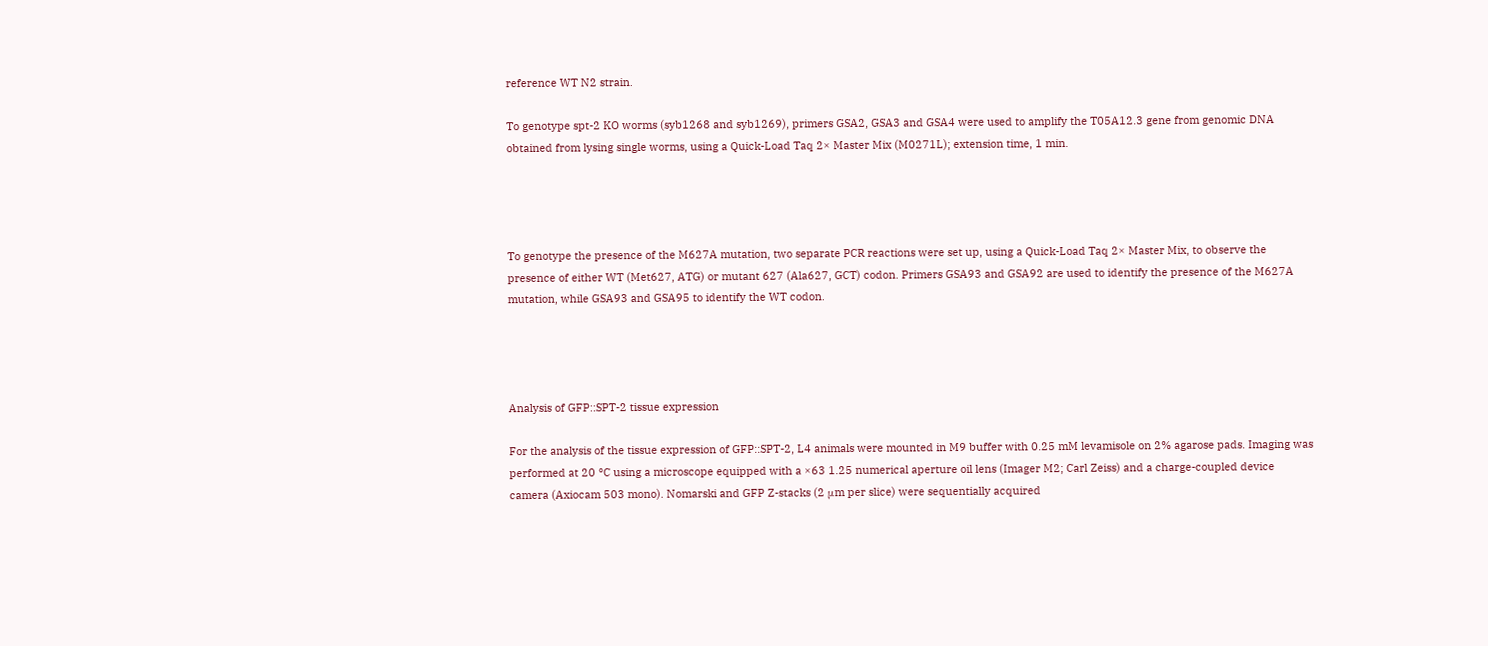reference WT N2 strain.

To genotype spt-2 KO worms (syb1268 and syb1269), primers GSA2, GSA3 and GSA4 were used to amplify the T05A12.3 gene from genomic DNA obtained from lysing single worms, using a Quick-Load Taq 2× Master Mix (M0271L); extension time, 1 min.




To genotype the presence of the M627A mutation, two separate PCR reactions were set up, using a Quick-Load Taq 2× Master Mix, to observe the presence of either WT (Met627, ATG) or mutant 627 (Ala627, GCT) codon. Primers GSA93 and GSA92 are used to identify the presence of the M627A mutation, while GSA93 and GSA95 to identify the WT codon.




Analysis of GFP::SPT-2 tissue expression

For the analysis of the tissue expression of GFP::SPT-2, L4 animals were mounted in M9 buffer with 0.25 mM levamisole on 2% agarose pads. Imaging was performed at 20 °C using a microscope equipped with a ×63 1.25 numerical aperture oil lens (Imager M2; Carl Zeiss) and a charge-coupled device camera (Axiocam 503 mono). Nomarski and GFP Z-stacks (2 μm per slice) were sequentially acquired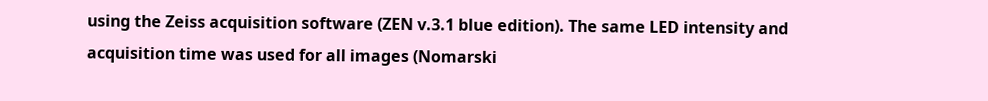using the Zeiss acquisition software (ZEN v.3.1 blue edition). The same LED intensity and acquisition time was used for all images (Nomarski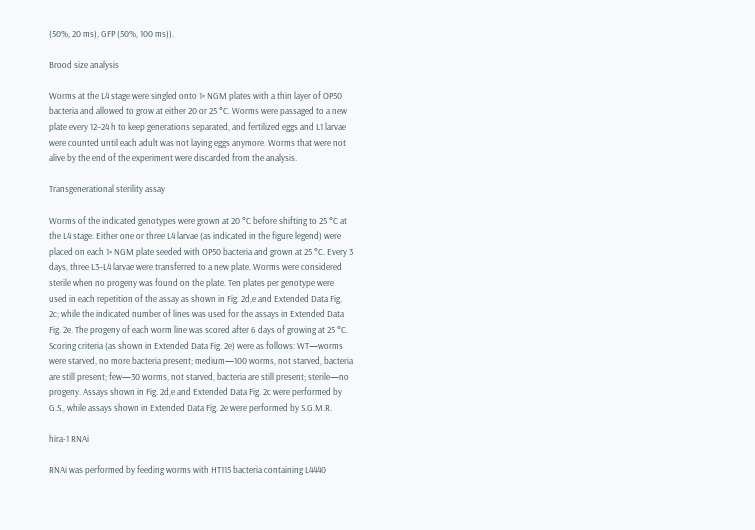(50%, 20 ms), GFP (50%, 100 ms)).

Brood size analysis

Worms at the L4 stage were singled onto 1× NGM plates with a thin layer of OP50 bacteria and allowed to grow at either 20 or 25 °C. Worms were passaged to a new plate every 12–24 h to keep generations separated, and fertilized eggs and L1 larvae were counted until each adult was not laying eggs anymore. Worms that were not alive by the end of the experiment were discarded from the analysis.

Transgenerational sterility assay

Worms of the indicated genotypes were grown at 20 °C before shifting to 25 °C at the L4 stage. Either one or three L4 larvae (as indicated in the figure legend) were placed on each 1× NGM plate seeded with OP50 bacteria and grown at 25 °C. Every 3 days, three L3–L4 larvae were transferred to a new plate. Worms were considered sterile when no progeny was found on the plate. Ten plates per genotype were used in each repetition of the assay as shown in Fig. 2d,e and Extended Data Fig. 2c; while the indicated number of lines was used for the assays in Extended Data Fig. 2e. The progeny of each worm line was scored after 6 days of growing at 25 °C. Scoring criteria (as shown in Extended Data Fig. 2e) were as follows: WT—worms were starved, no more bacteria present; medium—100 worms, not starved, bacteria are still present; few—30 worms, not starved, bacteria are still present; sterile—no progeny. Assays shown in Fig. 2d,e and Extended Data Fig. 2c were performed by G.S., while assays shown in Extended Data Fig. 2e were performed by S.G.M.R.

hira-1 RNAi

RNAi was performed by feeding worms with HT115 bacteria containing L4440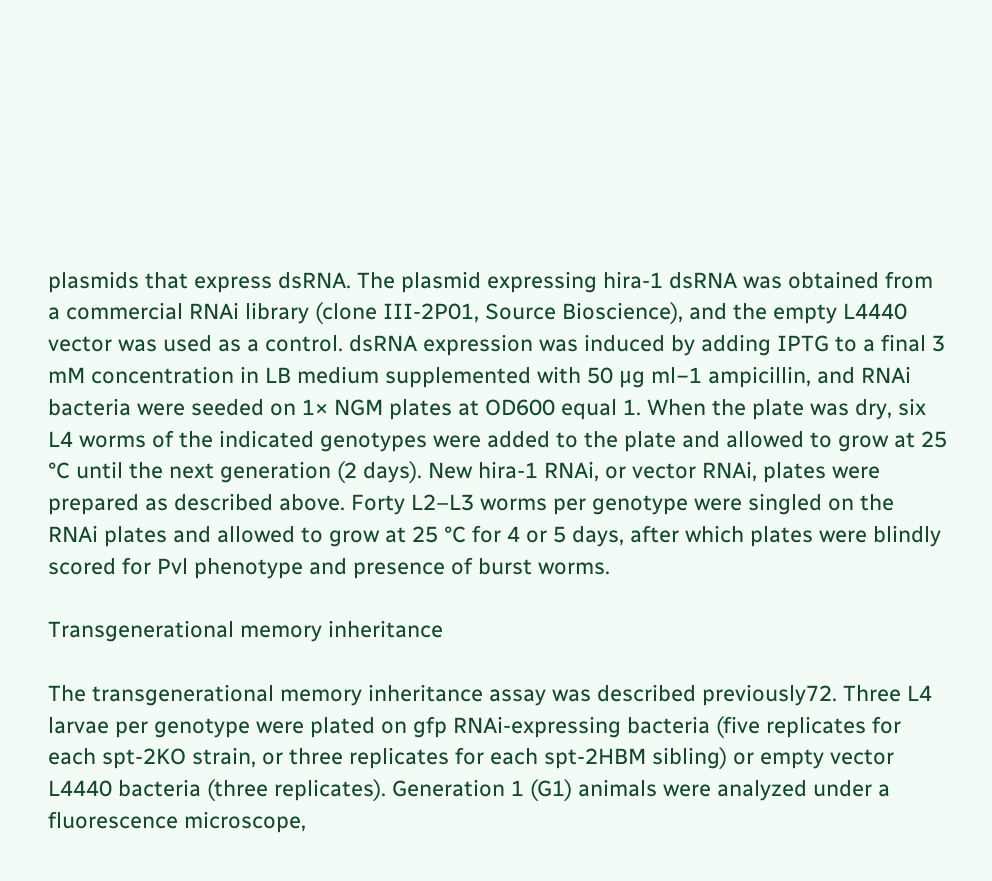plasmids that express dsRNA. The plasmid expressing hira-1 dsRNA was obtained from a commercial RNAi library (clone III-2P01, Source Bioscience), and the empty L4440 vector was used as a control. dsRNA expression was induced by adding IPTG to a final 3 mM concentration in LB medium supplemented with 50 μg ml−1 ampicillin, and RNAi bacteria were seeded on 1× NGM plates at OD600 equal 1. When the plate was dry, six L4 worms of the indicated genotypes were added to the plate and allowed to grow at 25 °C until the next generation (2 days). New hira-1 RNAi, or vector RNAi, plates were prepared as described above. Forty L2–L3 worms per genotype were singled on the RNAi plates and allowed to grow at 25 °C for 4 or 5 days, after which plates were blindly scored for Pvl phenotype and presence of burst worms.

Transgenerational memory inheritance

The transgenerational memory inheritance assay was described previously72. Three L4 larvae per genotype were plated on gfp RNAi-expressing bacteria (five replicates for each spt-2KO strain, or three replicates for each spt-2HBM sibling) or empty vector L4440 bacteria (three replicates). Generation 1 (G1) animals were analyzed under a fluorescence microscope,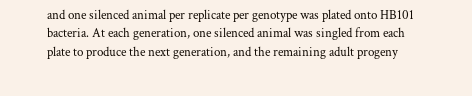and one silenced animal per replicate per genotype was plated onto HB101 bacteria. At each generation, one silenced animal was singled from each plate to produce the next generation, and the remaining adult progeny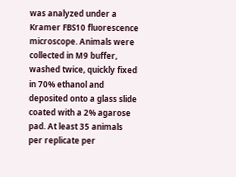was analyzed under a Kramer FBS10 fluorescence microscope. Animals were collected in M9 buffer, washed twice, quickly fixed in 70% ethanol and deposited onto a glass slide coated with a 2% agarose pad. At least 35 animals per replicate per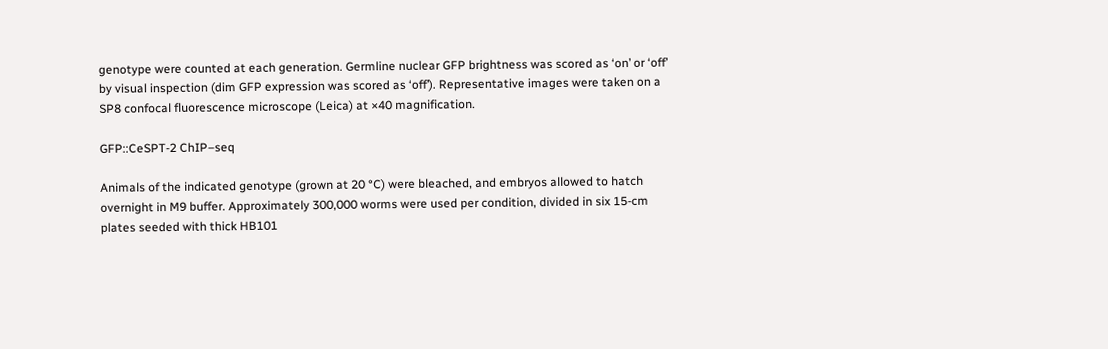genotype were counted at each generation. Germline nuclear GFP brightness was scored as ‘on’ or ‘off’ by visual inspection (dim GFP expression was scored as ‘off’). Representative images were taken on a SP8 confocal fluorescence microscope (Leica) at ×40 magnification.

GFP::CeSPT-2 ChIP–seq

Animals of the indicated genotype (grown at 20 °C) were bleached, and embryos allowed to hatch overnight in M9 buffer. Approximately 300,000 worms were used per condition, divided in six 15-cm plates seeded with thick HB101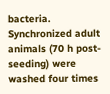bacteria. Synchronized adult animals (70 h post-seeding) were washed four times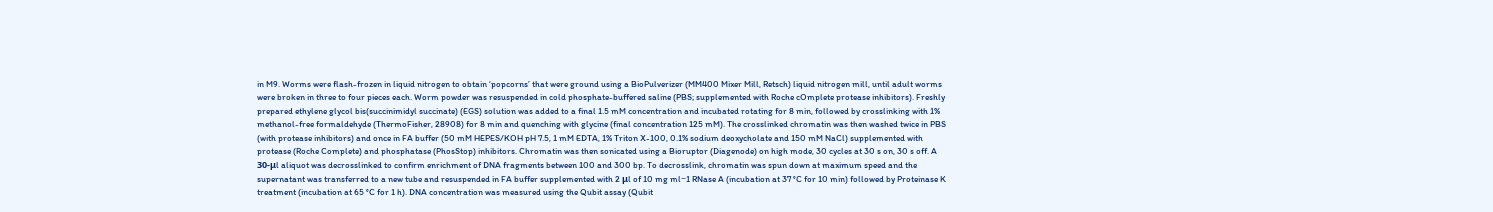in M9. Worms were flash-frozen in liquid nitrogen to obtain ‘popcorns’ that were ground using a BioPulverizer (MM400 Mixer Mill, Retsch) liquid nitrogen mill, until adult worms were broken in three to four pieces each. Worm powder was resuspended in cold phosphate-buffered saline (PBS; supplemented with Roche cOmplete protease inhibitors). Freshly prepared ethylene glycol bis(succinimidyl succinate) (EGS) solution was added to a final 1.5 mM concentration and incubated rotating for 8 min, followed by crosslinking with 1% methanol-free formaldehyde (ThermoFisher, 28908) for 8 min and quenching with glycine (final concentration 125 mM). The crosslinked chromatin was then washed twice in PBS (with protease inhibitors) and once in FA buffer (50 mM HEPES/KOH pH 7.5, 1 mM EDTA, 1% Triton X-100, 0.1% sodium deoxycholate and 150 mM NaCl) supplemented with protease (Roche Complete) and phosphatase (PhosStop) inhibitors. Chromatin was then sonicated using a Bioruptor (Diagenode) on high mode, 30 cycles at 30 s on, 30 s off. A 30-μl aliquot was decrosslinked to confirm enrichment of DNA fragments between 100 and 300 bp. To decrosslink, chromatin was spun down at maximum speed and the supernatant was transferred to a new tube and resuspended in FA buffer supplemented with 2 μl of 10 mg ml−1 RNase A (incubation at 37 °C for 10 min) followed by Proteinase K treatment (incubation at 65 °C for 1 h). DNA concentration was measured using the Qubit assay (Qubit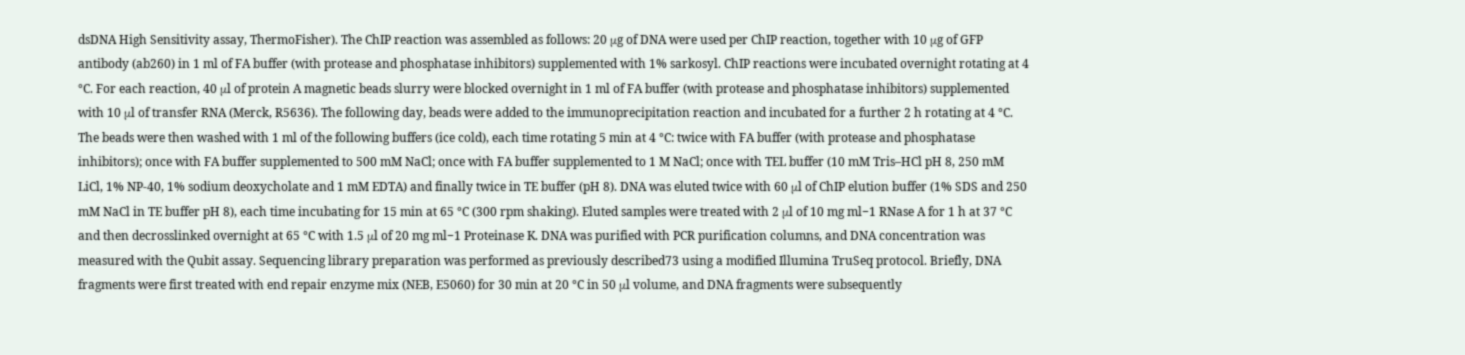dsDNA High Sensitivity assay, ThermoFisher). The ChIP reaction was assembled as follows: 20 μg of DNA were used per ChIP reaction, together with 10 μg of GFP antibody (ab260) in 1 ml of FA buffer (with protease and phosphatase inhibitors) supplemented with 1% sarkosyl. ChIP reactions were incubated overnight rotating at 4 °C. For each reaction, 40 μl of protein A magnetic beads slurry were blocked overnight in 1 ml of FA buffer (with protease and phosphatase inhibitors) supplemented with 10 μl of transfer RNA (Merck, R5636). The following day, beads were added to the immunoprecipitation reaction and incubated for a further 2 h rotating at 4 °C. The beads were then washed with 1 ml of the following buffers (ice cold), each time rotating 5 min at 4 °C: twice with FA buffer (with protease and phosphatase inhibitors); once with FA buffer supplemented to 500 mM NaCl; once with FA buffer supplemented to 1 M NaCl; once with TEL buffer (10 mM Tris–HCl pH 8, 250 mM LiCl, 1% NP-40, 1% sodium deoxycholate and 1 mM EDTA) and finally twice in TE buffer (pH 8). DNA was eluted twice with 60 μl of ChIP elution buffer (1% SDS and 250 mM NaCl in TE buffer pH 8), each time incubating for 15 min at 65 °C (300 rpm shaking). Eluted samples were treated with 2 μl of 10 mg ml−1 RNase A for 1 h at 37 °C and then decrosslinked overnight at 65 °C with 1.5 μl of 20 mg ml−1 Proteinase K. DNA was purified with PCR purification columns, and DNA concentration was measured with the Qubit assay. Sequencing library preparation was performed as previously described73 using a modified Illumina TruSeq protocol. Briefly, DNA fragments were first treated with end repair enzyme mix (NEB, E5060) for 30 min at 20 °C in 50 μl volume, and DNA fragments were subsequently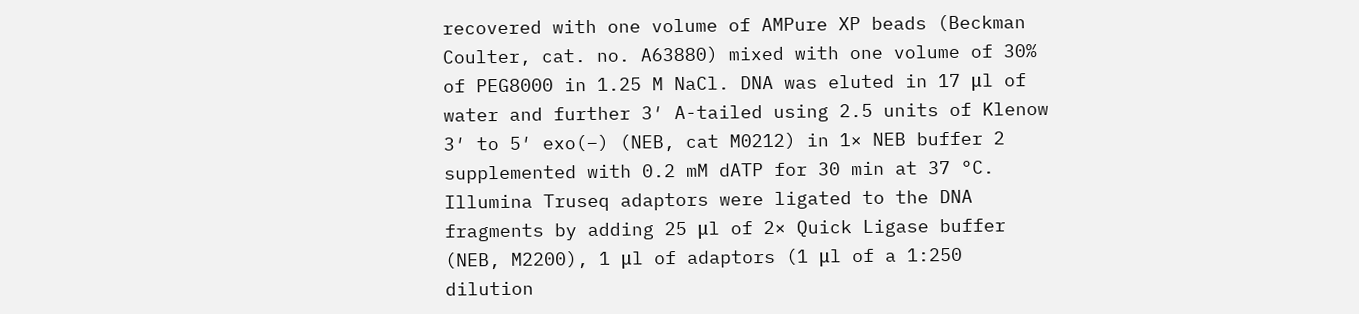recovered with one volume of AMPure XP beads (Beckman Coulter, cat. no. A63880) mixed with one volume of 30% of PEG8000 in 1.25 M NaCl. DNA was eluted in 17 μl of water and further 3′ A-tailed using 2.5 units of Klenow 3′ to 5′ exo(−) (NEB, cat M0212) in 1× NEB buffer 2 supplemented with 0.2 mM dATP for 30 min at 37 °C. Illumina Truseq adaptors were ligated to the DNA fragments by adding 25 μl of 2× Quick Ligase buffer (NEB, M2200), 1 μl of adaptors (1 μl of a 1:250 dilution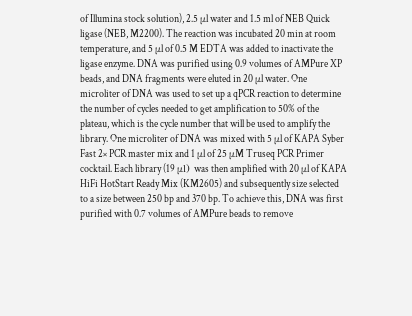of Illumina stock solution), 2.5 μl water and 1.5 ml of NEB Quick ligase (NEB, M2200). The reaction was incubated 20 min at room temperature, and 5 μl of 0.5 M EDTA was added to inactivate the ligase enzyme. DNA was purified using 0.9 volumes of AMPure XP beads, and DNA fragments were eluted in 20 μl water. One microliter of DNA was used to set up a qPCR reaction to determine the number of cycles needed to get amplification to 50% of the plateau, which is the cycle number that will be used to amplify the library. One microliter of DNA was mixed with 5 μl of KAPA Syber Fast 2× PCR master mix and 1 μl of 25 μM Truseq PCR Primer cocktail. Each library (19 μl) was then amplified with 20 μl of KAPA HiFi HotStart Ready Mix (KM2605) and subsequently size selected to a size between 250 bp and 370 bp. To achieve this, DNA was first purified with 0.7 volumes of AMPure beads to remove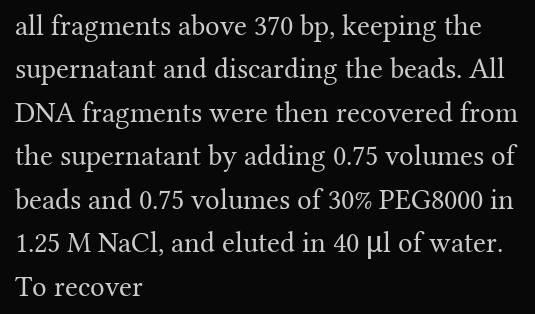all fragments above 370 bp, keeping the supernatant and discarding the beads. All DNA fragments were then recovered from the supernatant by adding 0.75 volumes of beads and 0.75 volumes of 30% PEG8000 in 1.25 M NaCl, and eluted in 40 μl of water. To recover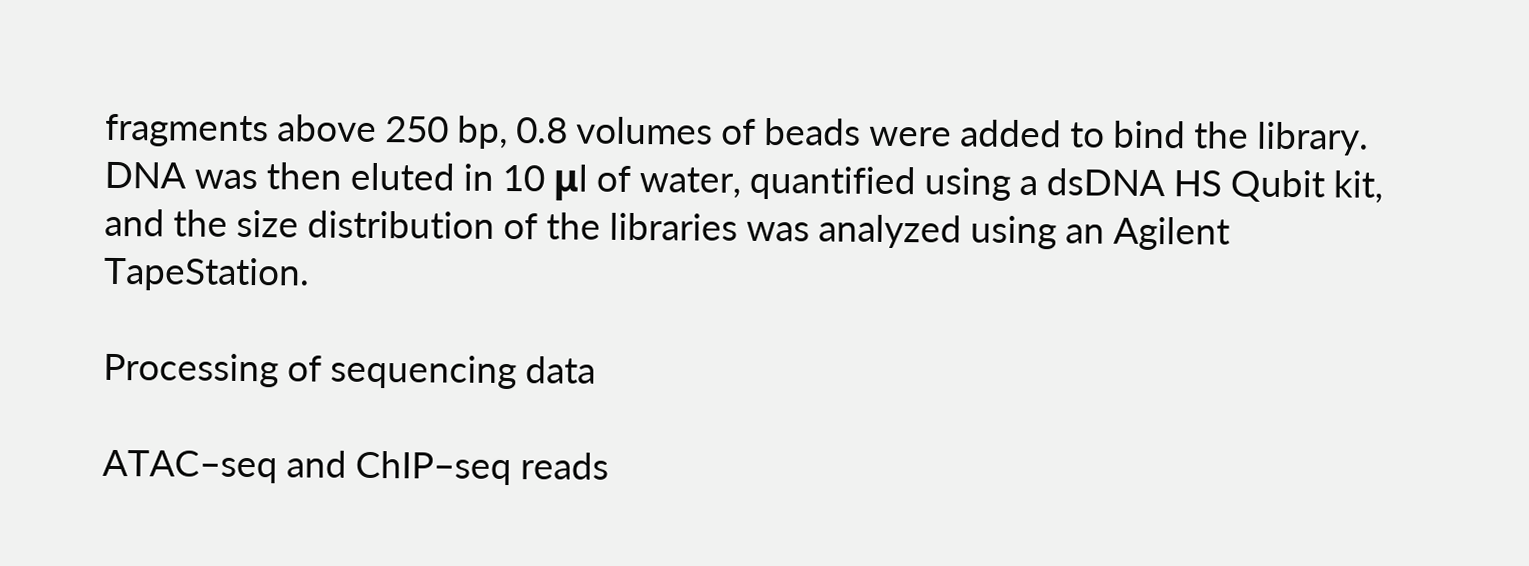fragments above 250 bp, 0.8 volumes of beads were added to bind the library. DNA was then eluted in 10 μl of water, quantified using a dsDNA HS Qubit kit, and the size distribution of the libraries was analyzed using an Agilent TapeStation.

Processing of sequencing data

ATAC–seq and ChIP–seq reads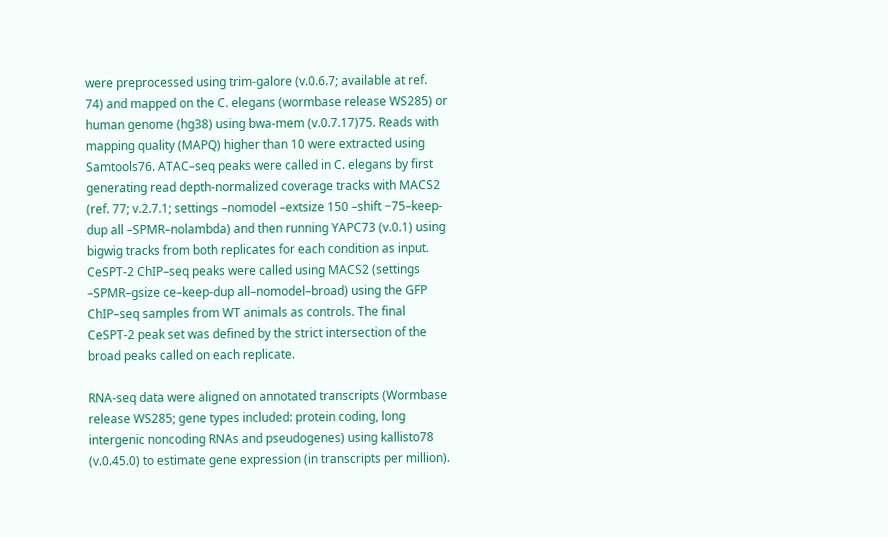were preprocessed using trim-galore (v.0.6.7; available at ref. 74) and mapped on the C. elegans (wormbase release WS285) or human genome (hg38) using bwa-mem (v.0.7.17)75. Reads with mapping quality (MAPQ) higher than 10 were extracted using Samtools76. ATAC–seq peaks were called in C. elegans by first generating read depth-normalized coverage tracks with MACS2 (ref. 77; v.2.7.1; settings –nomodel –extsize 150 –shift −75–keep-dup all –SPMR–nolambda) and then running YAPC73 (v.0.1) using bigwig tracks from both replicates for each condition as input. CeSPT-2 ChIP–seq peaks were called using MACS2 (settings –SPMR–gsize ce–keep-dup all–nomodel–broad) using the GFP ChIP–seq samples from WT animals as controls. The final CeSPT-2 peak set was defined by the strict intersection of the broad peaks called on each replicate.

RNA-seq data were aligned on annotated transcripts (Wormbase release WS285; gene types included: protein coding, long intergenic noncoding RNAs and pseudogenes) using kallisto78 (v.0.45.0) to estimate gene expression (in transcripts per million).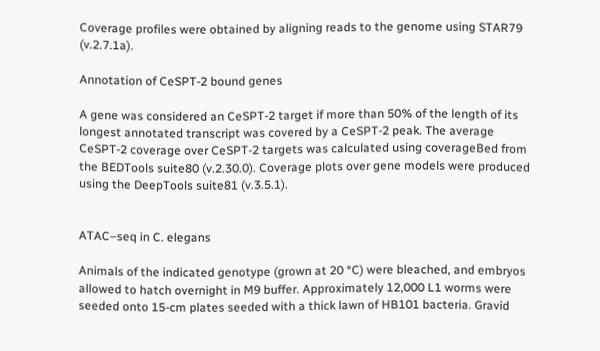Coverage profiles were obtained by aligning reads to the genome using STAR79 (v.2.7.1a).

Annotation of CeSPT-2 bound genes

A gene was considered an CeSPT-2 target if more than 50% of the length of its longest annotated transcript was covered by a CeSPT-2 peak. The average CeSPT-2 coverage over CeSPT-2 targets was calculated using coverageBed from the BEDTools suite80 (v.2.30.0). Coverage plots over gene models were produced using the DeepTools suite81 (v.3.5.1).


ATAC–seq in C. elegans

Animals of the indicated genotype (grown at 20 °C) were bleached, and embryos allowed to hatch overnight in M9 buffer. Approximately 12,000 L1 worms were seeded onto 15-cm plates seeded with a thick lawn of HB101 bacteria. Gravid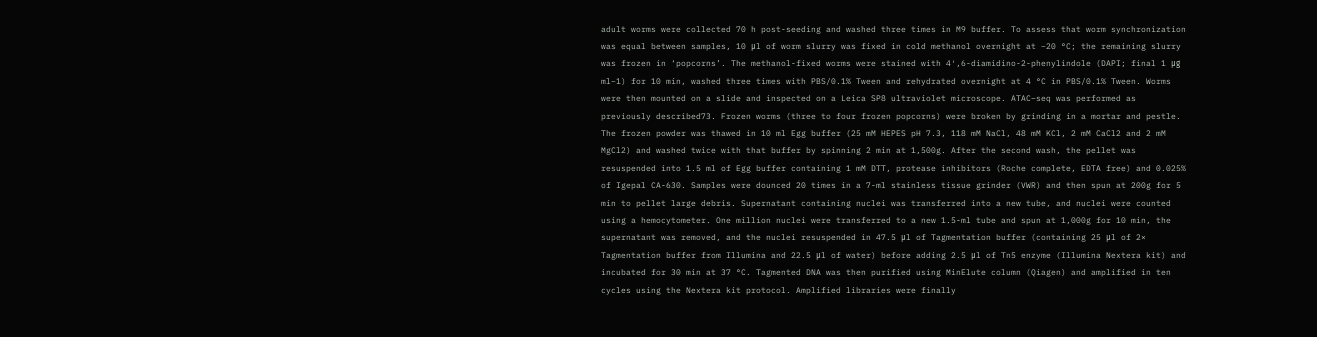adult worms were collected 70 h post-seeding and washed three times in M9 buffer. To assess that worm synchronization was equal between samples, 10 μl of worm slurry was fixed in cold methanol overnight at −20 °C; the remaining slurry was frozen in ‘popcorns’. The methanol-fixed worms were stained with 4′,6-diamidino-2-phenylindole (DAPI; final 1 μg ml−1) for 10 min, washed three times with PBS/0.1% Tween and rehydrated overnight at 4 °C in PBS/0.1% Tween. Worms were then mounted on a slide and inspected on a Leica SP8 ultraviolet microscope. ATAC–seq was performed as previously described73. Frozen worms (three to four frozen popcorns) were broken by grinding in a mortar and pestle. The frozen powder was thawed in 10 ml Egg buffer (25 mM HEPES pH 7.3, 118 mM NaCl, 48 mM KCl, 2 mM CaCl2 and 2 mM MgCl2) and washed twice with that buffer by spinning 2 min at 1,500g. After the second wash, the pellet was resuspended into 1.5 ml of Egg buffer containing 1 mM DTT, protease inhibitors (Roche complete, EDTA free) and 0.025% of Igepal CA-630. Samples were dounced 20 times in a 7-ml stainless tissue grinder (VWR) and then spun at 200g for 5 min to pellet large debris. Supernatant containing nuclei was transferred into a new tube, and nuclei were counted using a hemocytometer. One million nuclei were transferred to a new 1.5-ml tube and spun at 1,000g for 10 min, the supernatant was removed, and the nuclei resuspended in 47.5 μl of Tagmentation buffer (containing 25 μl of 2× Tagmentation buffer from Illumina and 22.5 μl of water) before adding 2.5 μl of Tn5 enzyme (Illumina Nextera kit) and incubated for 30 min at 37 °C. Tagmented DNA was then purified using MinElute column (Qiagen) and amplified in ten cycles using the Nextera kit protocol. Amplified libraries were finally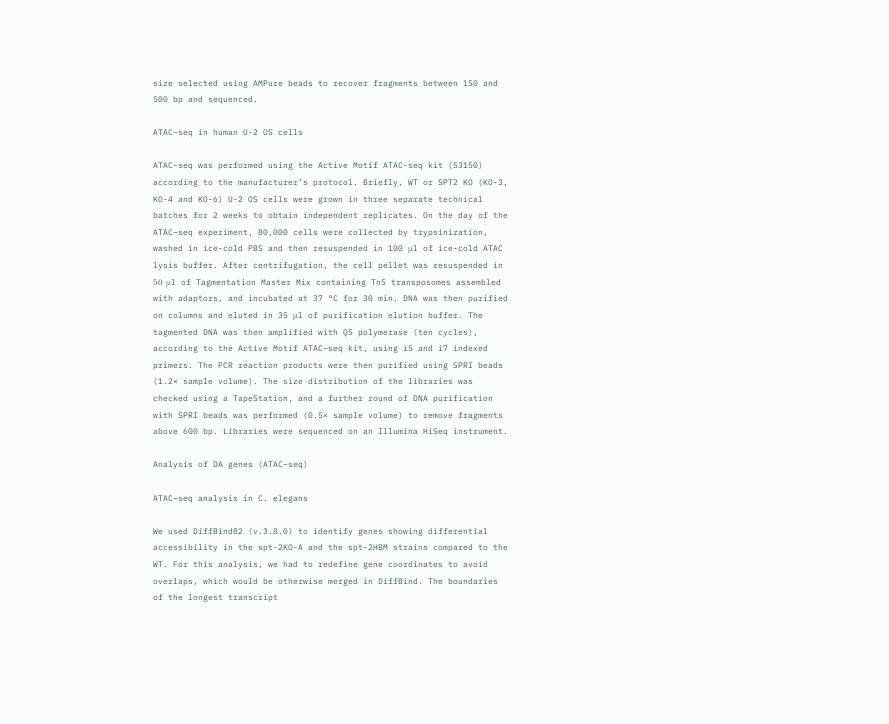size selected using AMPure beads to recover fragments between 150 and 500 bp and sequenced.

ATAC–seq in human U-2 OS cells

ATAC–seq was performed using the Active Motif ATAC-seq kit (53150) according to the manufacturer’s protocol. Briefly, WT or SPT2 KO (KO-3, KO-4 and KO-6) U-2 OS cells were grown in three separate technical batches for 2 weeks to obtain independent replicates. On the day of the ATAC–seq experiment, 80,000 cells were collected by trypsinization, washed in ice-cold PBS and then resuspended in 100 μl of ice-cold ATAC lysis buffer. After centrifugation, the cell pellet was resuspended in 50 μl of Tagmentation Master Mix containing Tn5 transposomes assembled with adaptors, and incubated at 37 °C for 30 min. DNA was then purified on columns and eluted in 35 μl of purification elution buffer. The tagmented DNA was then amplified with Q5 polymerase (ten cycles), according to the Active Motif ATAC–seq kit, using i5 and i7 indexed primers. The PCR reaction products were then purified using SPRI beads (1.2× sample volume). The size distribution of the libraries was checked using a TapeStation, and a further round of DNA purification with SPRI beads was performed (0.5× sample volume) to remove fragments above 600 bp. Libraries were sequenced on an Illumina HiSeq instrument.

Analysis of DA genes (ATAC–seq)

ATAC–seq analysis in C. elegans

We used DiffBind82 (v.3.8.0) to identify genes showing differential accessibility in the spt-2KO-A and the spt-2HBM strains compared to the WT. For this analysis, we had to redefine gene coordinates to avoid overlaps, which would be otherwise merged in DiffBind. The boundaries of the longest transcript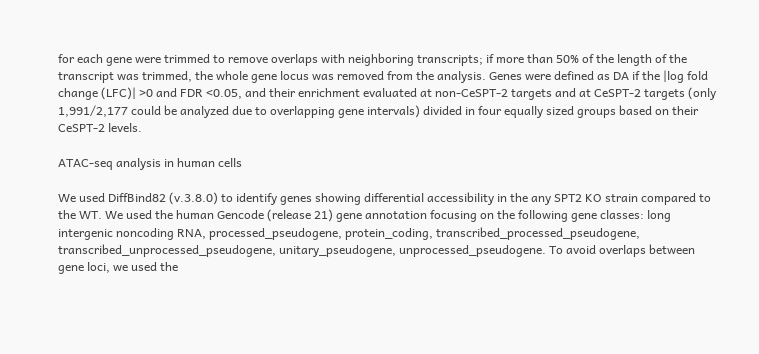for each gene were trimmed to remove overlaps with neighboring transcripts; if more than 50% of the length of the transcript was trimmed, the whole gene locus was removed from the analysis. Genes were defined as DA if the |log fold change (LFC)| >0 and FDR <0.05, and their enrichment evaluated at non-CeSPT-2 targets and at CeSPT-2 targets (only 1,991/2,177 could be analyzed due to overlapping gene intervals) divided in four equally sized groups based on their CeSPT-2 levels.

ATAC-seq analysis in human cells

We used DiffBind82 (v.3.8.0) to identify genes showing differential accessibility in the any SPT2 KO strain compared to the WT. We used the human Gencode (release 21) gene annotation focusing on the following gene classes: long intergenic noncoding RNA, processed_pseudogene, protein_coding, transcribed_processed_pseudogene, transcribed_unprocessed_pseudogene, unitary_pseudogene, unprocessed_pseudogene. To avoid overlaps between gene loci, we used the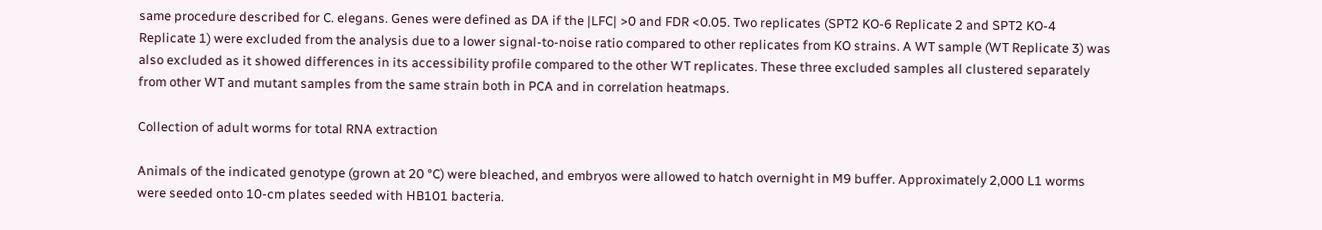same procedure described for C. elegans. Genes were defined as DA if the |LFC| >0 and FDR <0.05. Two replicates (SPT2 KO-6 Replicate 2 and SPT2 KO-4 Replicate 1) were excluded from the analysis due to a lower signal-to-noise ratio compared to other replicates from KO strains. A WT sample (WT Replicate 3) was also excluded as it showed differences in its accessibility profile compared to the other WT replicates. These three excluded samples all clustered separately from other WT and mutant samples from the same strain both in PCA and in correlation heatmaps.

Collection of adult worms for total RNA extraction

Animals of the indicated genotype (grown at 20 °C) were bleached, and embryos were allowed to hatch overnight in M9 buffer. Approximately 2,000 L1 worms were seeded onto 10-cm plates seeded with HB101 bacteria.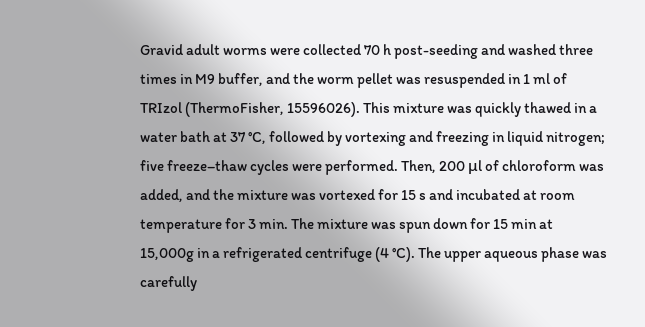Gravid adult worms were collected 70 h post-seeding and washed three times in M9 buffer, and the worm pellet was resuspended in 1 ml of TRIzol (ThermoFisher, 15596026). This mixture was quickly thawed in a water bath at 37 °C, followed by vortexing and freezing in liquid nitrogen; five freeze–thaw cycles were performed. Then, 200 μl of chloroform was added, and the mixture was vortexed for 15 s and incubated at room temperature for 3 min. The mixture was spun down for 15 min at 15,000g in a refrigerated centrifuge (4 °C). The upper aqueous phase was carefully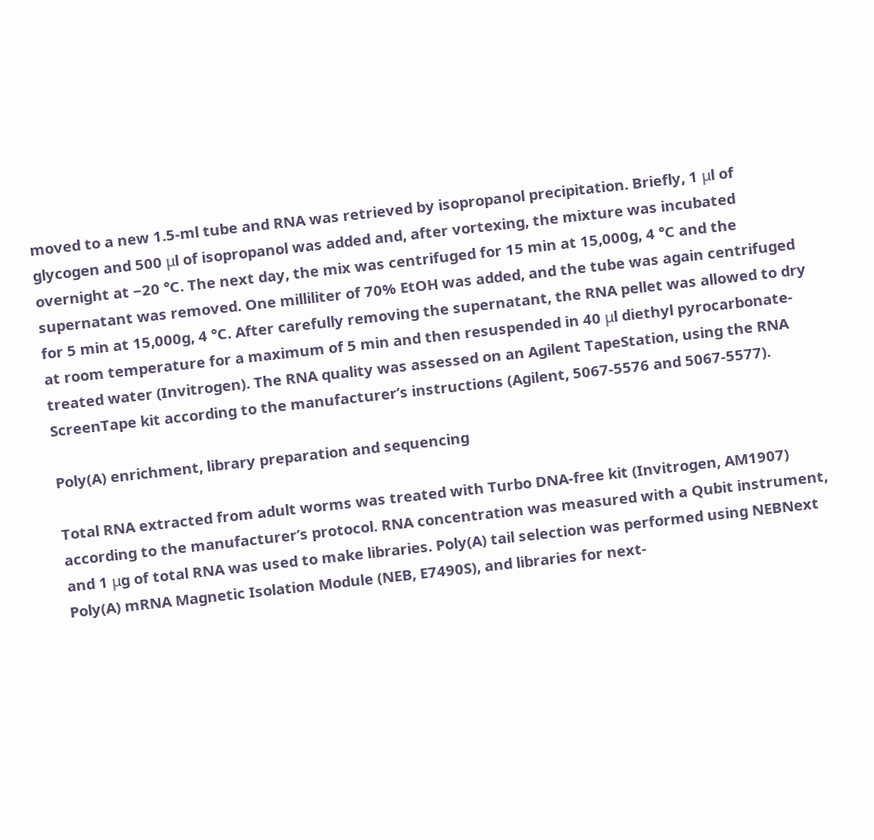moved to a new 1.5-ml tube and RNA was retrieved by isopropanol precipitation. Briefly, 1 μl of glycogen and 500 μl of isopropanol was added and, after vortexing, the mixture was incubated overnight at −20 °C. The next day, the mix was centrifuged for 15 min at 15,000g, 4 °C and the supernatant was removed. One milliliter of 70% EtOH was added, and the tube was again centrifuged for 5 min at 15,000g, 4 °C. After carefully removing the supernatant, the RNA pellet was allowed to dry at room temperature for a maximum of 5 min and then resuspended in 40 μl diethyl pyrocarbonate-treated water (Invitrogen). The RNA quality was assessed on an Agilent TapeStation, using the RNA ScreenTape kit according to the manufacturer’s instructions (Agilent, 5067-5576 and 5067-5577).

Poly(A) enrichment, library preparation and sequencing

Total RNA extracted from adult worms was treated with Turbo DNA-free kit (Invitrogen, AM1907) according to the manufacturer’s protocol. RNA concentration was measured with a Qubit instrument, and 1 μg of total RNA was used to make libraries. Poly(A) tail selection was performed using NEBNext Poly(A) mRNA Magnetic Isolation Module (NEB, E7490S), and libraries for next-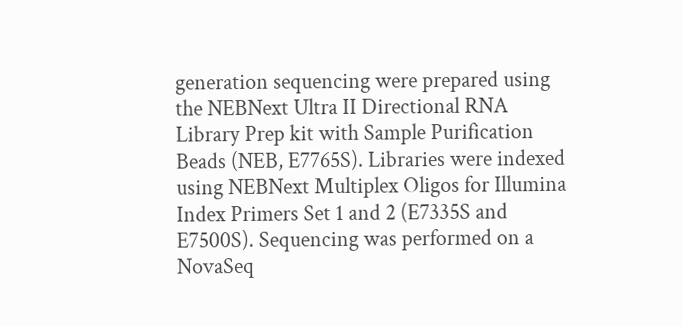generation sequencing were prepared using the NEBNext Ultra II Directional RNA Library Prep kit with Sample Purification Beads (NEB, E7765S). Libraries were indexed using NEBNext Multiplex Oligos for Illumina Index Primers Set 1 and 2 (E7335S and E7500S). Sequencing was performed on a NovaSeq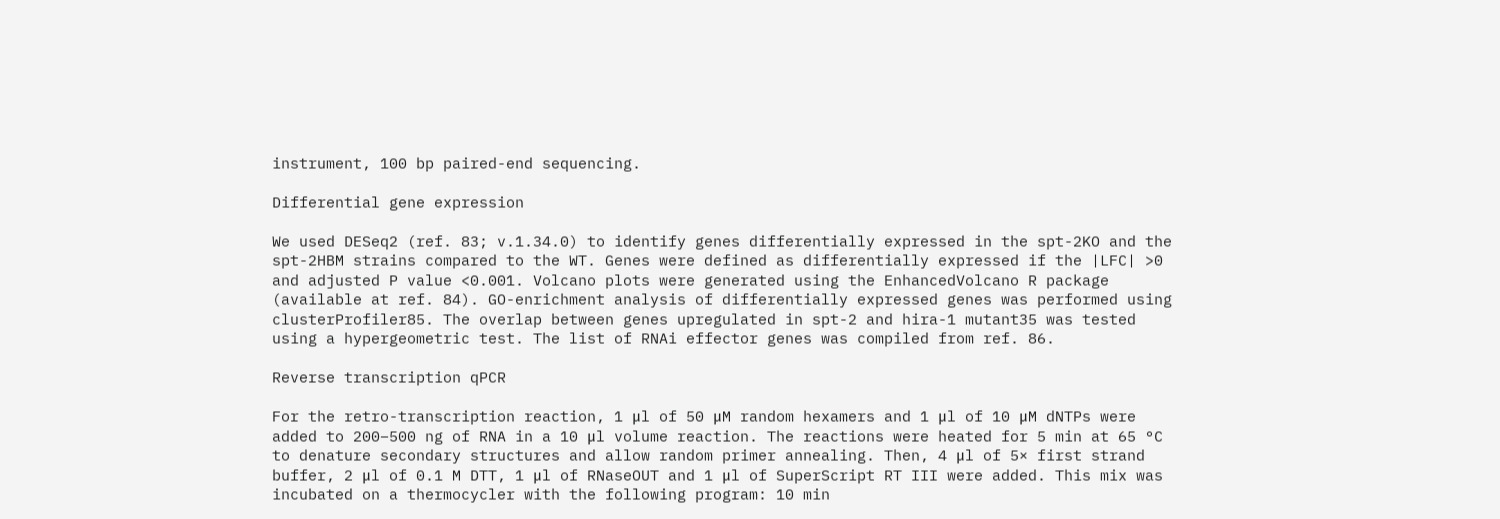instrument, 100 bp paired-end sequencing.

Differential gene expression

We used DESeq2 (ref. 83; v.1.34.0) to identify genes differentially expressed in the spt-2KO and the spt-2HBM strains compared to the WT. Genes were defined as differentially expressed if the |LFC| >0 and adjusted P value <0.001. Volcano plots were generated using the EnhancedVolcano R package (available at ref. 84). GO-enrichment analysis of differentially expressed genes was performed using clusterProfiler85. The overlap between genes upregulated in spt-2 and hira-1 mutant35 was tested using a hypergeometric test. The list of RNAi effector genes was compiled from ref. 86.

Reverse transcription qPCR

For the retro-transcription reaction, 1 μl of 50 μM random hexamers and 1 μl of 10 μM dNTPs were added to 200–500 ng of RNA in a 10 μl volume reaction. The reactions were heated for 5 min at 65 °C to denature secondary structures and allow random primer annealing. Then, 4 μl of 5× first strand buffer, 2 μl of 0.1 M DTT, 1 μl of RNaseOUT and 1 μl of SuperScript RT III were added. This mix was incubated on a thermocycler with the following program: 10 min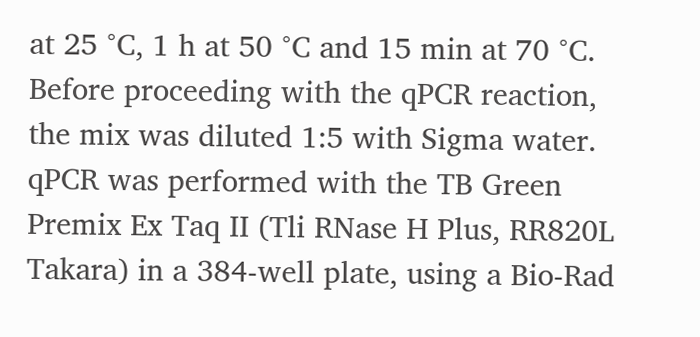at 25 °C, 1 h at 50 °C and 15 min at 70 °C. Before proceeding with the qPCR reaction, the mix was diluted 1:5 with Sigma water. qPCR was performed with the TB Green Premix Ex Taq II (Tli RNase H Plus, RR820L Takara) in a 384-well plate, using a Bio-Rad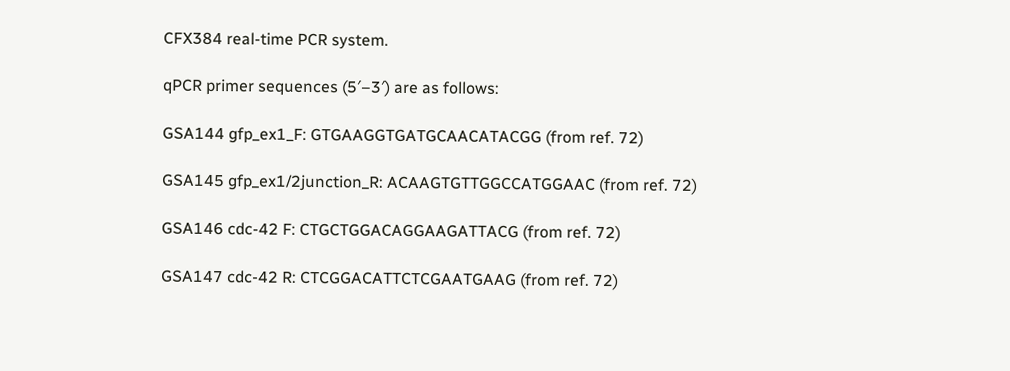CFX384 real-time PCR system.

qPCR primer sequences (5′–3′) are as follows:

GSA144 gfp_ex1_F: GTGAAGGTGATGCAACATACGG (from ref. 72)

GSA145 gfp_ex1/2junction_R: ACAAGTGTTGGCCATGGAAC (from ref. 72)

GSA146 cdc-42 F: CTGCTGGACAGGAAGATTACG (from ref. 72)

GSA147 cdc-42 R: CTCGGACATTCTCGAATGAAG (from ref. 72)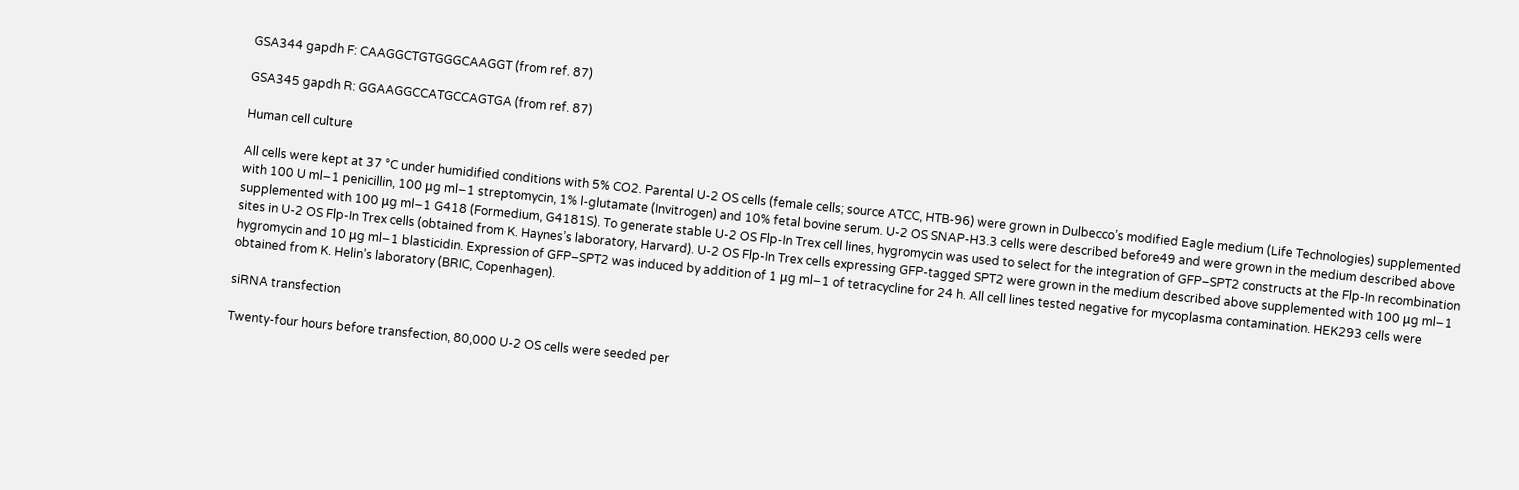GSA344 gapdh F: CAAGGCTGTGGGCAAGGT (from ref. 87)

GSA345 gapdh R: GGAAGGCCATGCCAGTGA (from ref. 87)

Human cell culture

All cells were kept at 37 °C under humidified conditions with 5% CO2. Parental U-2 OS cells (female cells; source ATCC, HTB-96) were grown in Dulbecco’s modified Eagle medium (Life Technologies) supplemented with 100 U ml−1 penicillin, 100 μg ml−1 streptomycin, 1% l-glutamate (Invitrogen) and 10% fetal bovine serum. U-2 OS SNAP-H3.3 cells were described before49 and were grown in the medium described above supplemented with 100 μg ml−1 G418 (Formedium, G4181S). To generate stable U-2 OS Flp-In Trex cell lines, hygromycin was used to select for the integration of GFP–SPT2 constructs at the Flp-In recombination sites in U-2 OS Flp-In Trex cells (obtained from K. Haynes’s laboratory, Harvard). U-2 OS Flp-In Trex cells expressing GFP-tagged SPT2 were grown in the medium described above supplemented with 100 μg ml−1 hygromycin and 10 μg ml−1 blasticidin. Expression of GFP–SPT2 was induced by addition of 1 μg ml−1 of tetracycline for 24 h. All cell lines tested negative for mycoplasma contamination. HEK293 cells were obtained from K. Helin’s laboratory (BRIC, Copenhagen).

siRNA transfection

Twenty-four hours before transfection, 80,000 U-2 OS cells were seeded per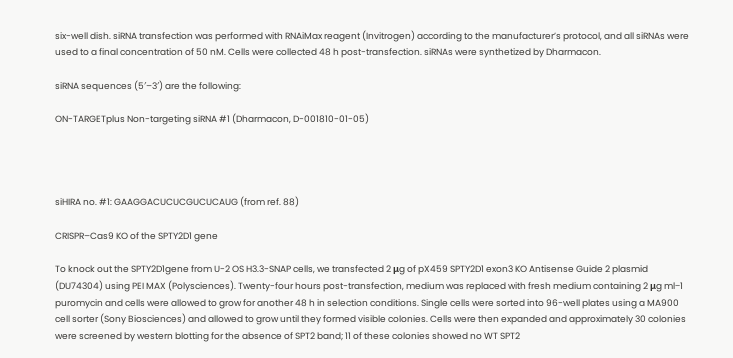six-well dish. siRNA transfection was performed with RNAiMax reagent (Invitrogen) according to the manufacturer’s protocol, and all siRNAs were used to a final concentration of 50 nM. Cells were collected 48 h post-transfection. siRNAs were synthetized by Dharmacon.

siRNA sequences (5′–3′) are the following:

ON-TARGETplus Non-targeting siRNA #1 (Dharmacon, D-001810-01-05)




siHIRA no. #1: GAAGGACUCUCGUCUCAUG (from ref. 88)

CRISPR–Cas9 KO of the SPTY2D1 gene

To knock out the SPTY2D1gene from U-2 OS H3.3-SNAP cells, we transfected 2 μg of pX459 SPTY2D1 exon3 KO Antisense Guide 2 plasmid (DU74304) using PEI MAX (Polysciences). Twenty-four hours post-transfection, medium was replaced with fresh medium containing 2 μg ml−1 puromycin and cells were allowed to grow for another 48 h in selection conditions. Single cells were sorted into 96-well plates using a MA900 cell sorter (Sony Biosciences) and allowed to grow until they formed visible colonies. Cells were then expanded and approximately 30 colonies were screened by western blotting for the absence of SPT2 band; 11 of these colonies showed no WT SPT2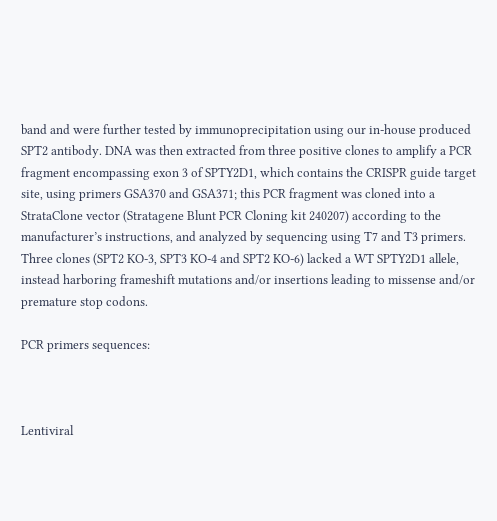band and were further tested by immunoprecipitation using our in-house produced SPT2 antibody. DNA was then extracted from three positive clones to amplify a PCR fragment encompassing exon 3 of SPTY2D1, which contains the CRISPR guide target site, using primers GSA370 and GSA371; this PCR fragment was cloned into a StrataClone vector (Stratagene Blunt PCR Cloning kit 240207) according to the manufacturer’s instructions, and analyzed by sequencing using T7 and T3 primers. Three clones (SPT2 KO-3, SPT3 KO-4 and SPT2 KO-6) lacked a WT SPTY2D1 allele, instead harboring frameshift mutations and/or insertions leading to missense and/or premature stop codons.

PCR primers sequences:



Lentiviral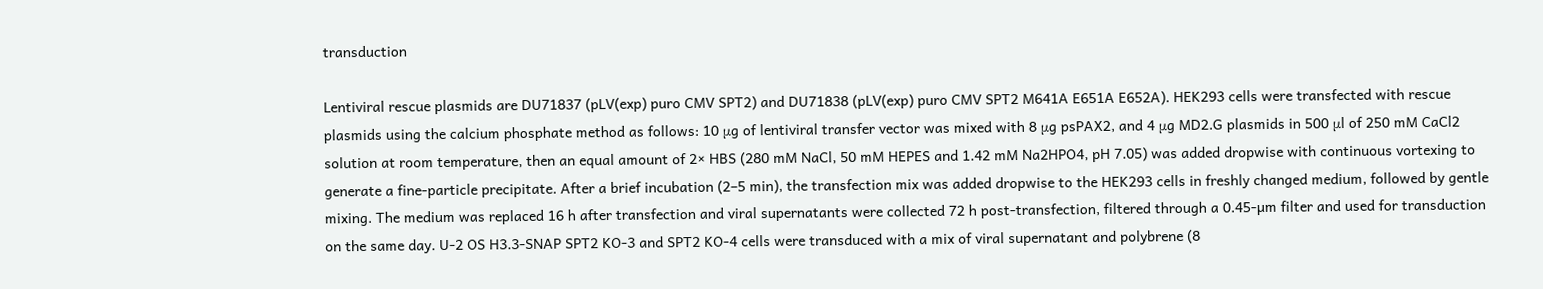transduction

Lentiviral rescue plasmids are DU71837 (pLV(exp) puro CMV SPT2) and DU71838 (pLV(exp) puro CMV SPT2 M641A E651A E652A). HEK293 cells were transfected with rescue plasmids using the calcium phosphate method as follows: 10 μg of lentiviral transfer vector was mixed with 8 μg psPAX2, and 4 μg MD2.G plasmids in 500 μl of 250 mM CaCl2 solution at room temperature, then an equal amount of 2× HBS (280 mM NaCl, 50 mM HEPES and 1.42 mM Na2HPO4, pH 7.05) was added dropwise with continuous vortexing to generate a fine-particle precipitate. After a brief incubation (2–5 min), the transfection mix was added dropwise to the HEK293 cells in freshly changed medium, followed by gentle mixing. The medium was replaced 16 h after transfection and viral supernatants were collected 72 h post-transfection, filtered through a 0.45-µm filter and used for transduction on the same day. U-2 OS H3.3-SNAP SPT2 KO-3 and SPT2 KO-4 cells were transduced with a mix of viral supernatant and polybrene (8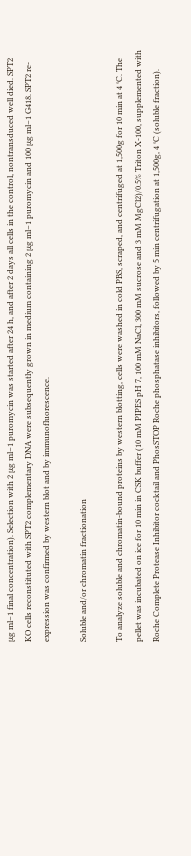μg ml−1 final concentration). Selection with 2 μg ml−1 puromycin was started after 24 h, and after 2 days all cells in the control, nontransduced well died. SPT2 KO cells reconstituted with SPT2 complementary DNA were subsequently grown in medium containing 2 μg ml−1 puromycin and 100 μg ml−1 G418. SPT2 re-expression was confirmed by western blot and by immunofluorescence.

Soluble and/or chromatin fractionation

To analyze soluble and chromatin-bound proteins by western blotting, cells were washed in cold PBS, scraped, and centrifuged at 1,500g for 10 min at 4 °C. The pellet was incubated on ice for 10 min in CSK buffer (10 mM PIPES pH 7, 100 mM NaCl, 300 mM sucrose and 3 mM MgCl2)/0.5% Triton X-100, supplemented with Roche Complete Protease Inhibitor cocktail and PhosSTOP Roche phosphatase inhibitors, followed by 5 min centrifugation at 1,500g, 4 °C (soluble fraction).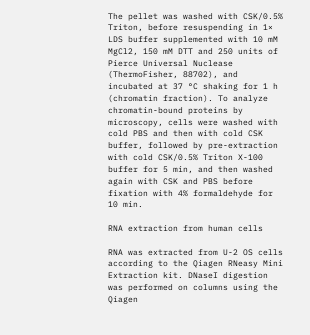The pellet was washed with CSK/0.5% Triton, before resuspending in 1× LDS buffer supplemented with 10 mM MgCl2, 150 mM DTT and 250 units of Pierce Universal Nuclease (ThermoFisher, 88702), and incubated at 37 °C shaking for 1 h (chromatin fraction). To analyze chromatin-bound proteins by microscopy, cells were washed with cold PBS and then with cold CSK buffer, followed by pre-extraction with cold CSK/0.5% Triton X-100 buffer for 5 min, and then washed again with CSK and PBS before fixation with 4% formaldehyde for 10 min.

RNA extraction from human cells

RNA was extracted from U-2 OS cells according to the Qiagen RNeasy Mini Extraction kit. DNaseI digestion was performed on columns using the Qiagen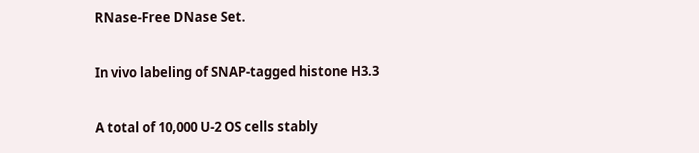RNase-Free DNase Set.

In vivo labeling of SNAP-tagged histone H3.3

A total of 10,000 U-2 OS cells stably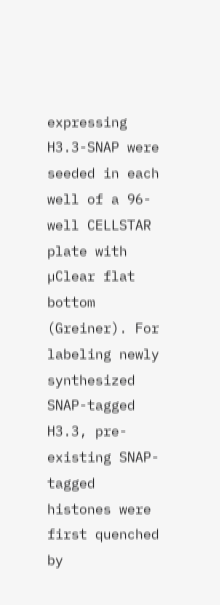expressing H3.3-SNAP were seeded in each well of a 96-well CELLSTAR plate with µClear flat bottom (Greiner). For labeling newly synthesized SNAP-tagged H3.3, pre-existing SNAP-tagged histones were first quenched by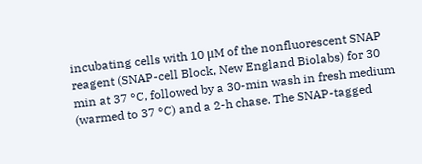incubating cells with 10 μM of the nonfluorescent SNAP reagent (SNAP-cell Block, New England Biolabs) for 30 min at 37 °C, followed by a 30-min wash in fresh medium (warmed to 37 °C) and a 2-h chase. The SNAP-tagged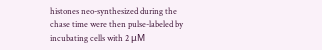histones neo-synthesized during the chase time were then pulse-labeled by incubating cells with 2 μM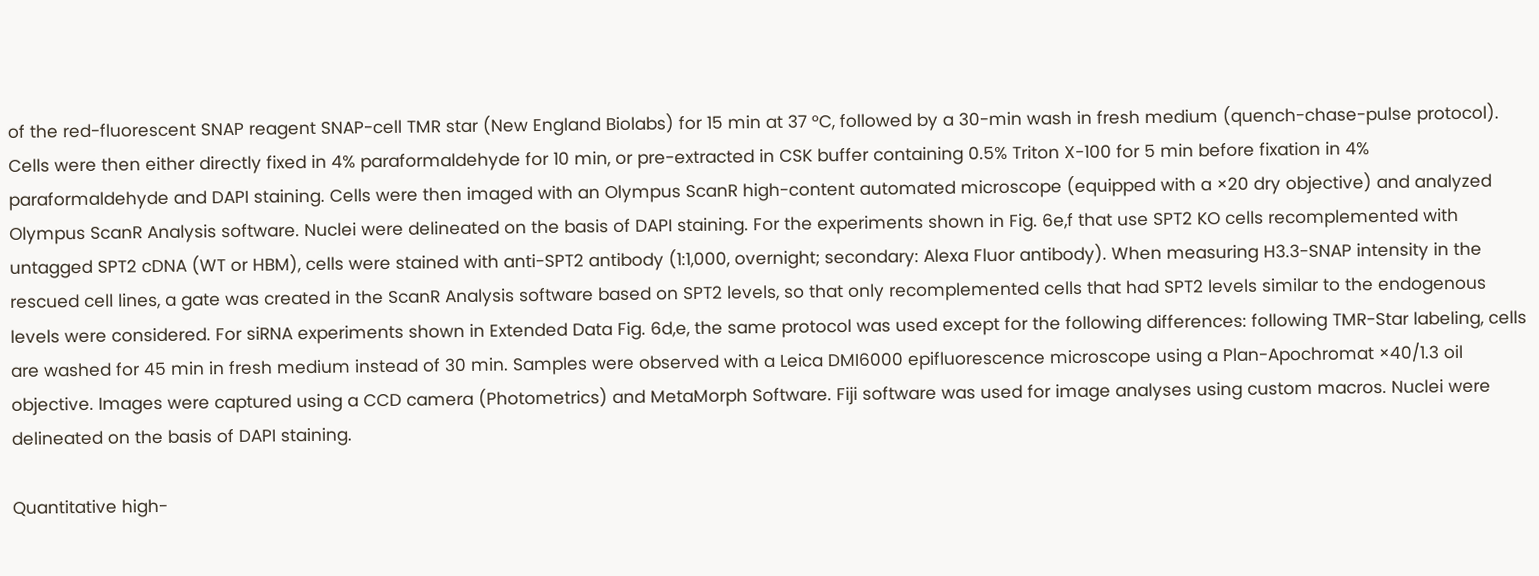of the red-fluorescent SNAP reagent SNAP-cell TMR star (New England Biolabs) for 15 min at 37 °C, followed by a 30-min wash in fresh medium (quench-chase-pulse protocol). Cells were then either directly fixed in 4% paraformaldehyde for 10 min, or pre-extracted in CSK buffer containing 0.5% Triton X-100 for 5 min before fixation in 4% paraformaldehyde and DAPI staining. Cells were then imaged with an Olympus ScanR high-content automated microscope (equipped with a ×20 dry objective) and analyzed Olympus ScanR Analysis software. Nuclei were delineated on the basis of DAPI staining. For the experiments shown in Fig. 6e,f that use SPT2 KO cells recomplemented with untagged SPT2 cDNA (WT or HBM), cells were stained with anti-SPT2 antibody (1:1,000, overnight; secondary: Alexa Fluor antibody). When measuring H3.3-SNAP intensity in the rescued cell lines, a gate was created in the ScanR Analysis software based on SPT2 levels, so that only recomplemented cells that had SPT2 levels similar to the endogenous levels were considered. For siRNA experiments shown in Extended Data Fig. 6d,e, the same protocol was used except for the following differences: following TMR-Star labeling, cells are washed for 45 min in fresh medium instead of 30 min. Samples were observed with a Leica DMI6000 epifluorescence microscope using a Plan-Apochromat ×40/1.3 oil objective. Images were captured using a CCD camera (Photometrics) and MetaMorph Software. Fiji software was used for image analyses using custom macros. Nuclei were delineated on the basis of DAPI staining.

Quantitative high-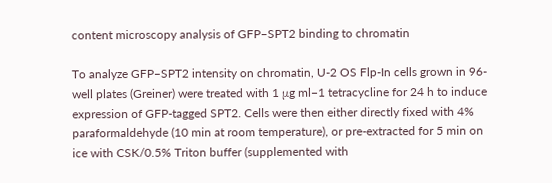content microscopy analysis of GFP–SPT2 binding to chromatin

To analyze GFP–SPT2 intensity on chromatin, U-2 OS Flp-In cells grown in 96-well plates (Greiner) were treated with 1 μg ml−1 tetracycline for 24 h to induce expression of GFP-tagged SPT2. Cells were then either directly fixed with 4% paraformaldehyde (10 min at room temperature), or pre-extracted for 5 min on ice with CSK/0.5% Triton buffer (supplemented with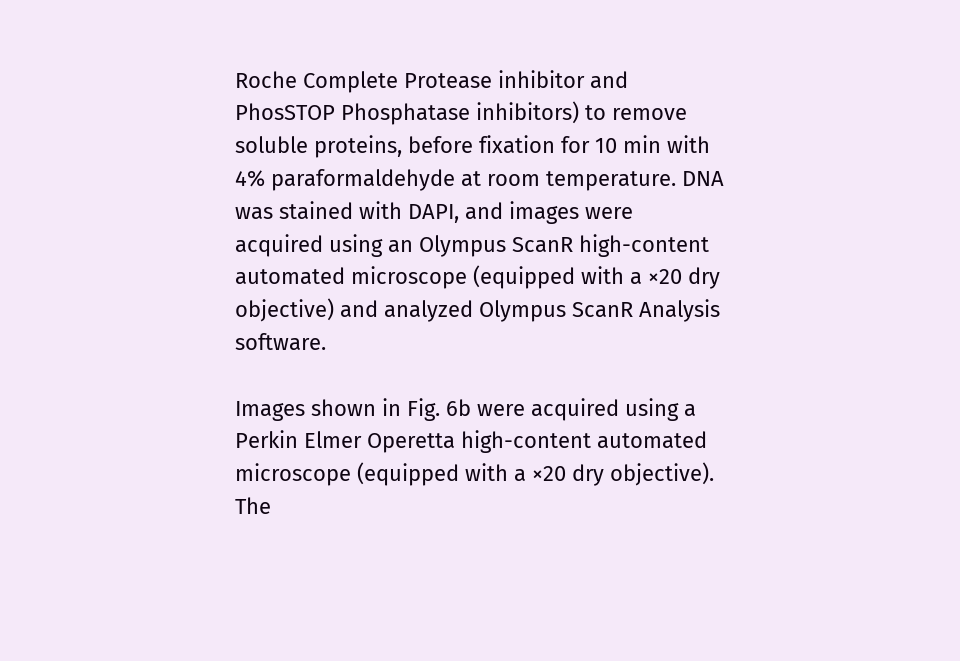Roche Complete Protease inhibitor and PhosSTOP Phosphatase inhibitors) to remove soluble proteins, before fixation for 10 min with 4% paraformaldehyde at room temperature. DNA was stained with DAPI, and images were acquired using an Olympus ScanR high-content automated microscope (equipped with a ×20 dry objective) and analyzed Olympus ScanR Analysis software.

Images shown in Fig. 6b were acquired using a Perkin Elmer Operetta high-content automated microscope (equipped with a ×20 dry objective). The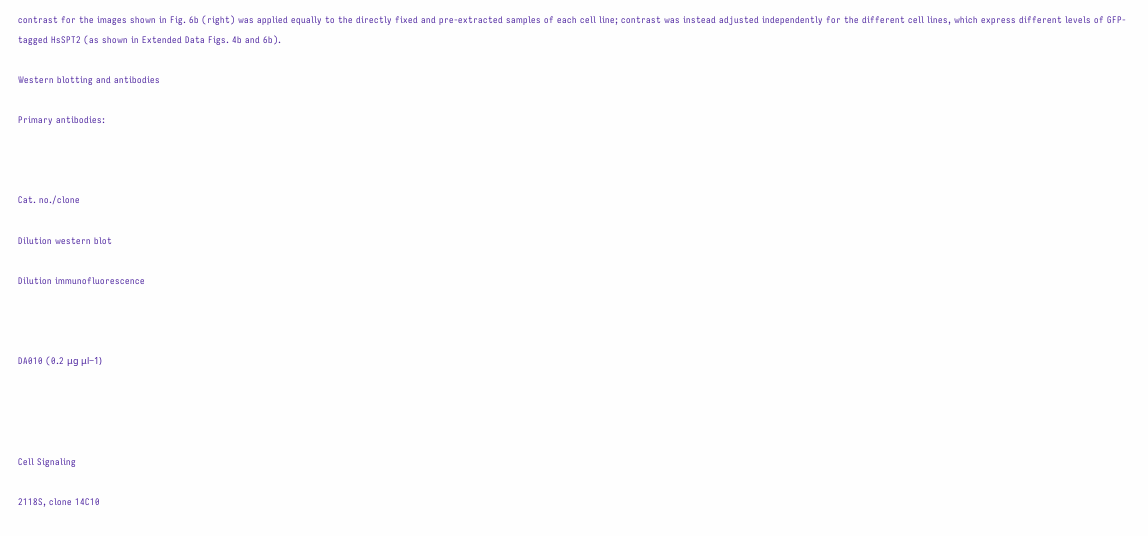contrast for the images shown in Fig. 6b (right) was applied equally to the directly fixed and pre-extracted samples of each cell line; contrast was instead adjusted independently for the different cell lines, which express different levels of GFP-tagged HsSPT2 (as shown in Extended Data Figs. 4b and 6b).

Western blotting and antibodies

Primary antibodies:



Cat. no./clone

Dilution western blot

Dilution immunofluorescence



DA010 (0.2 μg μl−1)




Cell Signaling

2118S, clone 14C10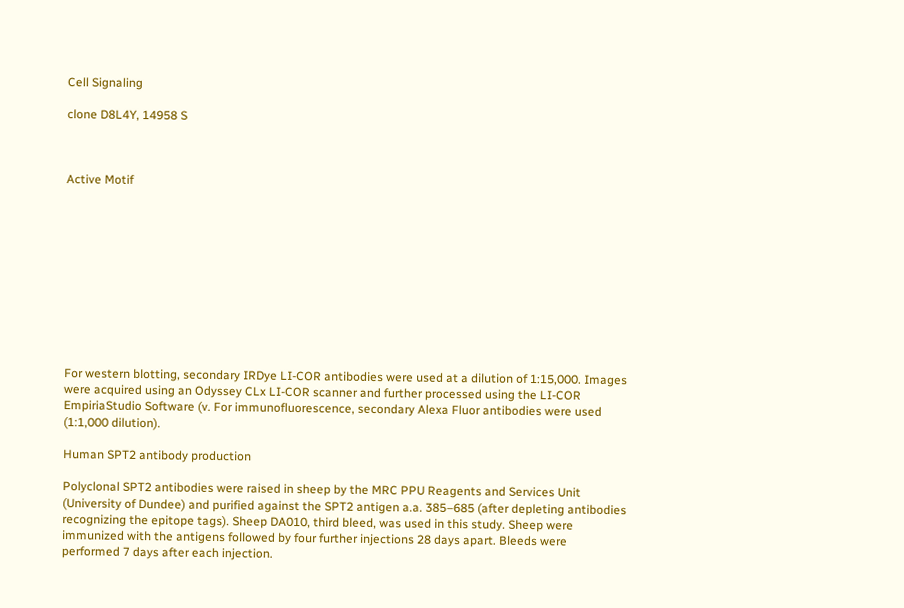Cell Signaling

clone D8L4Y, 14958 S



Active Motif











For western blotting, secondary IRDye LI-COR antibodies were used at a dilution of 1:15,000. Images were acquired using an Odyssey CLx LI-COR scanner and further processed using the LI-COR EmpiriaStudio Software (v. For immunofluorescence, secondary Alexa Fluor antibodies were used (1:1,000 dilution).

Human SPT2 antibody production

Polyclonal SPT2 antibodies were raised in sheep by the MRC PPU Reagents and Services Unit (University of Dundee) and purified against the SPT2 antigen a.a. 385–685 (after depleting antibodies recognizing the epitope tags). Sheep DA010, third bleed, was used in this study. Sheep were immunized with the antigens followed by four further injections 28 days apart. Bleeds were performed 7 days after each injection.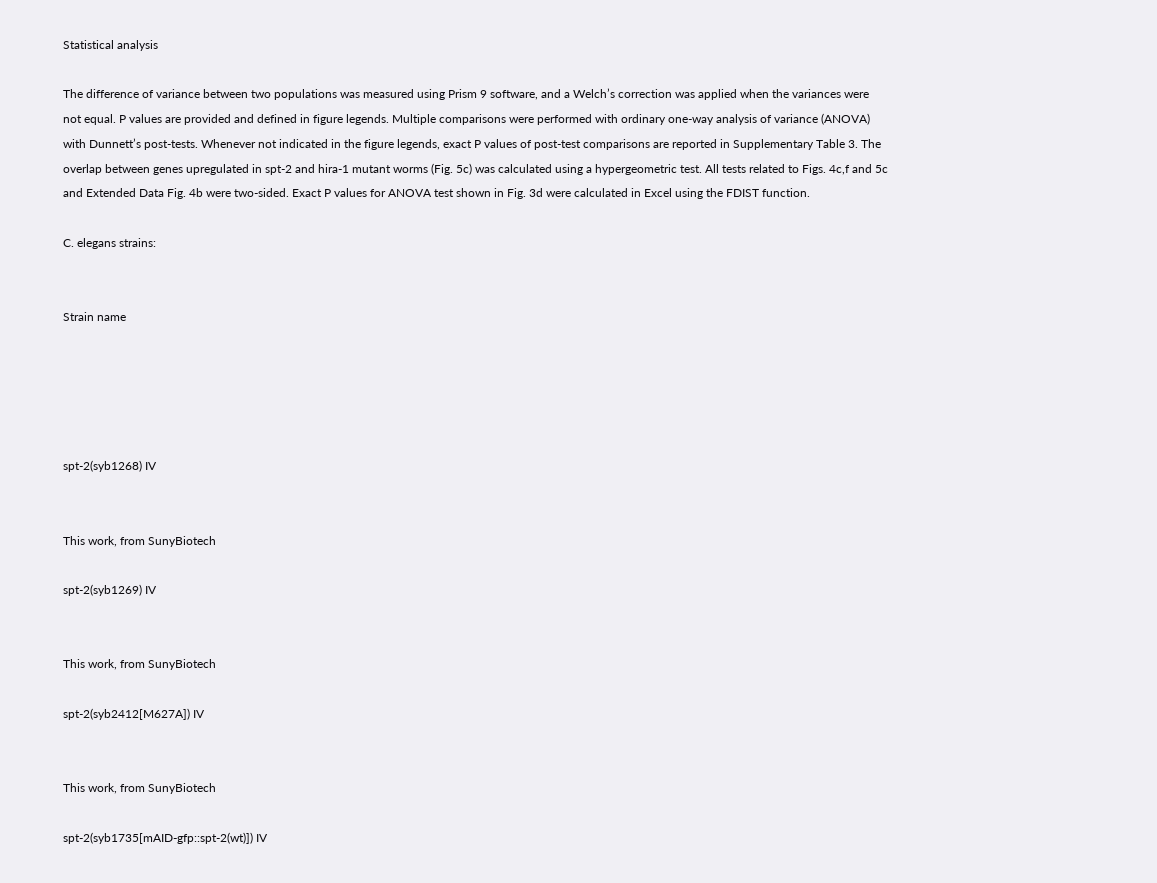Statistical analysis

The difference of variance between two populations was measured using Prism 9 software, and a Welch’s correction was applied when the variances were not equal. P values are provided and defined in figure legends. Multiple comparisons were performed with ordinary one-way analysis of variance (ANOVA) with Dunnett’s post-tests. Whenever not indicated in the figure legends, exact P values of post-test comparisons are reported in Supplementary Table 3. The overlap between genes upregulated in spt-2 and hira-1 mutant worms (Fig. 5c) was calculated using a hypergeometric test. All tests related to Figs. 4c,f and 5c and Extended Data Fig. 4b were two-sided. Exact P values for ANOVA test shown in Fig. 3d were calculated in Excel using the FDIST function.

C. elegans strains:


Strain name





spt-2(syb1268) IV


This work, from SunyBiotech

spt-2(syb1269) IV


This work, from SunyBiotech

spt-2(syb2412[M627A]) IV


This work, from SunyBiotech

spt-2(syb1735[mAID-gfp::spt-2(wt)]) IV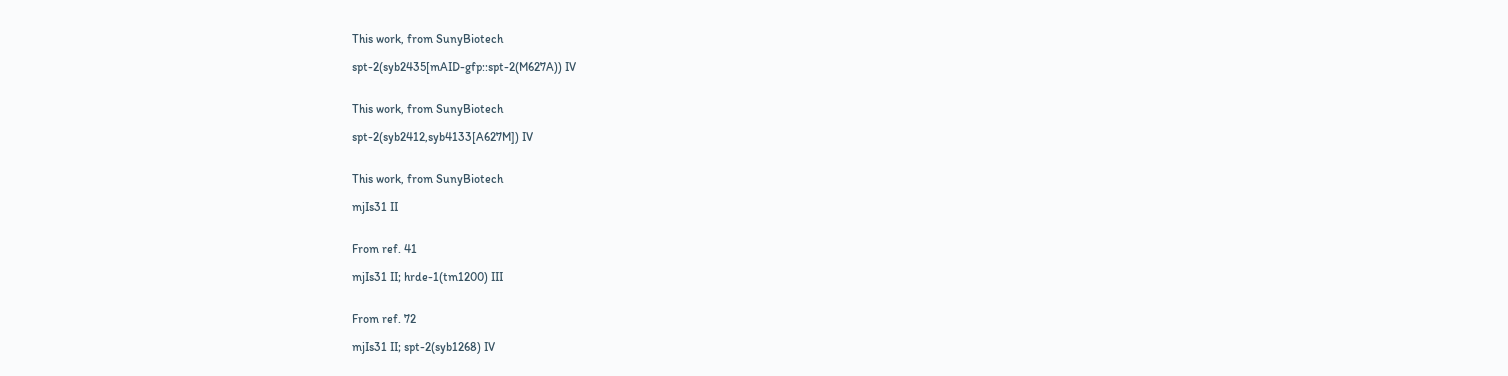This work, from SunyBiotech

spt-2(syb2435[mAID-gfp::spt-2(M627A)) IV


This work, from SunyBiotech

spt-2(syb2412,syb4133[A627M]) IV


This work, from SunyBiotech

mjIs31 II


From ref. 41

mjIs31 II; hrde-1(tm1200) III


From ref. 72

mjIs31 II; spt-2(syb1268) IV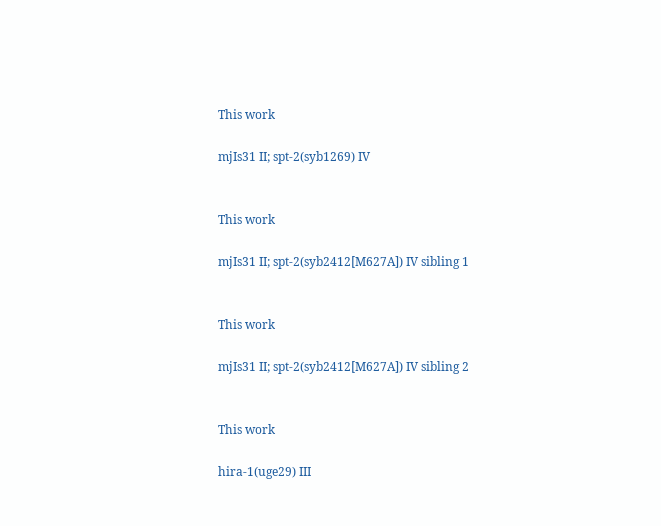This work

mjIs31 II; spt-2(syb1269) IV


This work

mjIs31 II; spt-2(syb2412[M627A]) IV sibling 1


This work

mjIs31 II; spt-2(syb2412[M627A]) IV sibling 2


This work

hira-1(uge29) III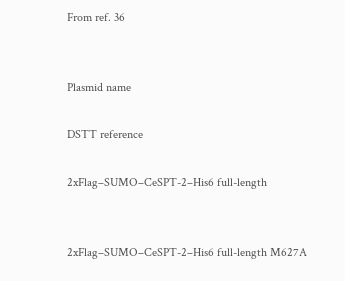From ref. 36


Plasmid name

DSTT reference

2xFlag–SUMO–CeSPT-2–His6 full-length


2xFlag–SUMO–CeSPT-2–His6 full-length M627A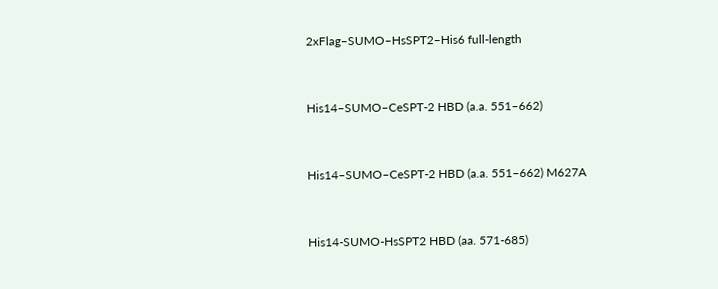2xFlag–SUMO–HsSPT2–His6 full-length


His14–SUMO–CeSPT-2 HBD (a.a. 551–662)


His14–SUMO–CeSPT-2 HBD (a.a. 551–662) M627A


His14-SUMO-HsSPT2 HBD (aa. 571-685)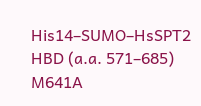His14–SUMO–HsSPT2 HBD (a.a. 571–685) M641A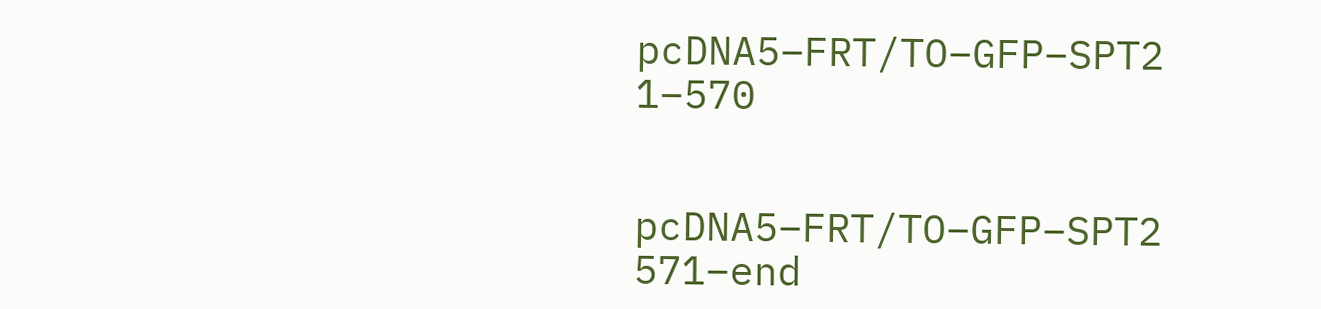pcDNA5–FRT/TO–GFP–SPT2 1–570


pcDNA5–FRT/TO–GFP–SPT2 571–end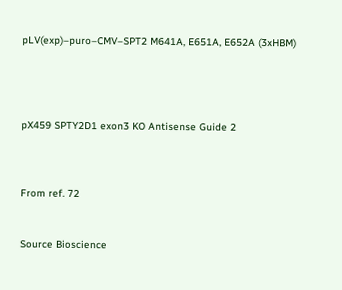pLV(exp)–puro–CMV–SPT2 M641A, E651A, E652A (3xHBM)




pX459 SPTY2D1 exon3 KO Antisense Guide 2



From ref. 72


Source Bioscience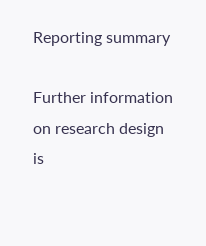Reporting summary

Further information on research design is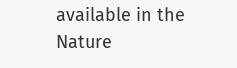available in the Nature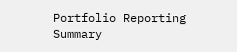Portfolio Reporting Summary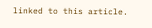linked to this article.